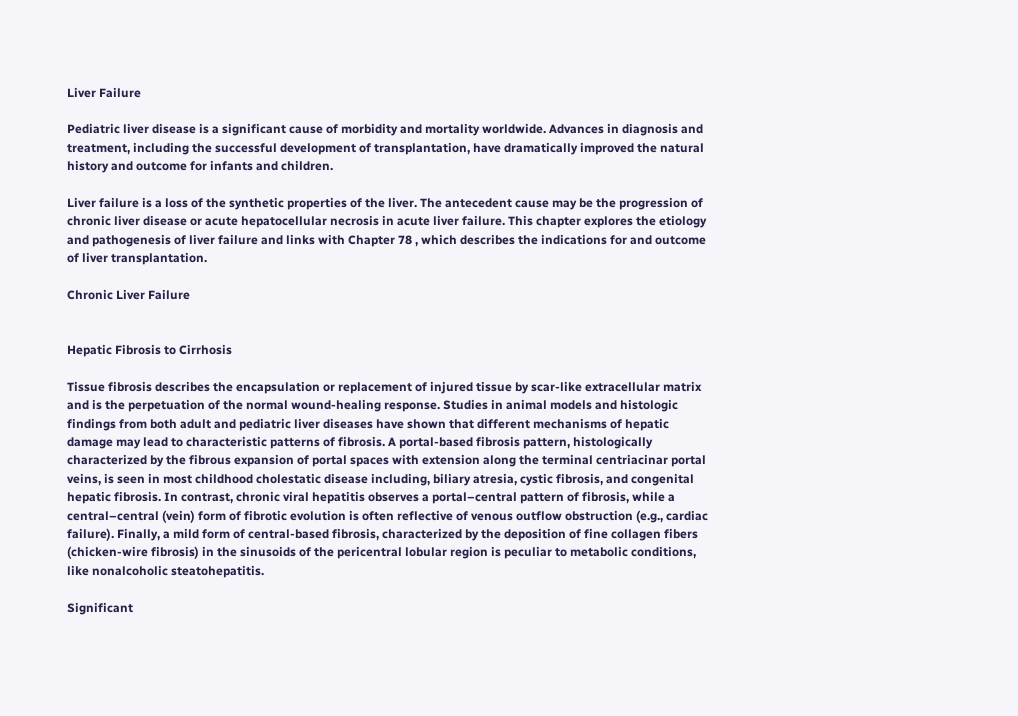Liver Failure

Pediatric liver disease is a significant cause of morbidity and mortality worldwide. Advances in diagnosis and treatment, including the successful development of transplantation, have dramatically improved the natural history and outcome for infants and children.

Liver failure is a loss of the synthetic properties of the liver. The antecedent cause may be the progression of chronic liver disease or acute hepatocellular necrosis in acute liver failure. This chapter explores the etiology and pathogenesis of liver failure and links with Chapter 78 , which describes the indications for and outcome of liver transplantation.

Chronic Liver Failure


Hepatic Fibrosis to Cirrhosis

Tissue fibrosis describes the encapsulation or replacement of injured tissue by scar-like extracellular matrix and is the perpetuation of the normal wound-healing response. Studies in animal models and histologic findings from both adult and pediatric liver diseases have shown that different mechanisms of hepatic damage may lead to characteristic patterns of fibrosis. A portal-based fibrosis pattern, histologically characterized by the fibrous expansion of portal spaces with extension along the terminal centriacinar portal veins, is seen in most childhood cholestatic disease including, biliary atresia, cystic fibrosis, and congenital hepatic fibrosis. In contrast, chronic viral hepatitis observes a portal–central pattern of fibrosis, while a central–central (vein) form of fibrotic evolution is often reflective of venous outflow obstruction (e.g., cardiac failure). Finally, a mild form of central-based fibrosis, characterized by the deposition of fine collagen fibers (chicken-wire fibrosis) in the sinusoids of the pericentral lobular region is peculiar to metabolic conditions, like nonalcoholic steatohepatitis.

Significant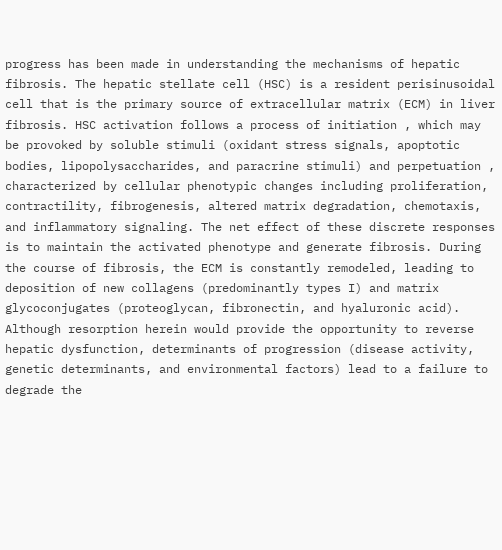progress has been made in understanding the mechanisms of hepatic fibrosis. The hepatic stellate cell (HSC) is a resident perisinusoidal cell that is the primary source of extracellular matrix (ECM) in liver fibrosis. HSC activation follows a process of initiation , which may be provoked by soluble stimuli (oxidant stress signals, apoptotic bodies, lipopolysaccharides, and paracrine stimuli) and perpetuation , characterized by cellular phenotypic changes including proliferation, contractility, fibrogenesis, altered matrix degradation, chemotaxis, and inflammatory signaling. The net effect of these discrete responses is to maintain the activated phenotype and generate fibrosis. During the course of fibrosis, the ECM is constantly remodeled, leading to deposition of new collagens (predominantly types I) and matrix glycoconjugates (proteoglycan, fibronectin, and hyaluronic acid). Although resorption herein would provide the opportunity to reverse hepatic dysfunction, determinants of progression (disease activity, genetic determinants, and environmental factors) lead to a failure to degrade the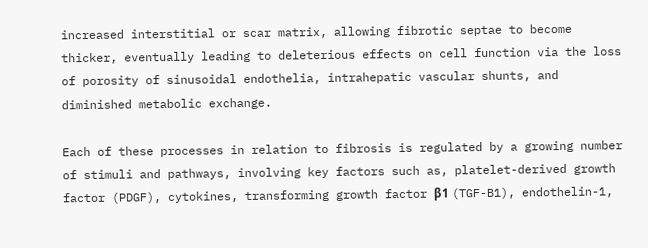increased interstitial or scar matrix, allowing fibrotic septae to become thicker, eventually leading to deleterious effects on cell function via the loss of porosity of sinusoidal endothelia, intrahepatic vascular shunts, and diminished metabolic exchange.

Each of these processes in relation to fibrosis is regulated by a growing number of stimuli and pathways, involving key factors such as, platelet-derived growth factor (PDGF), cytokines, transforming growth factor β1 (TGF-B1), endothelin-1,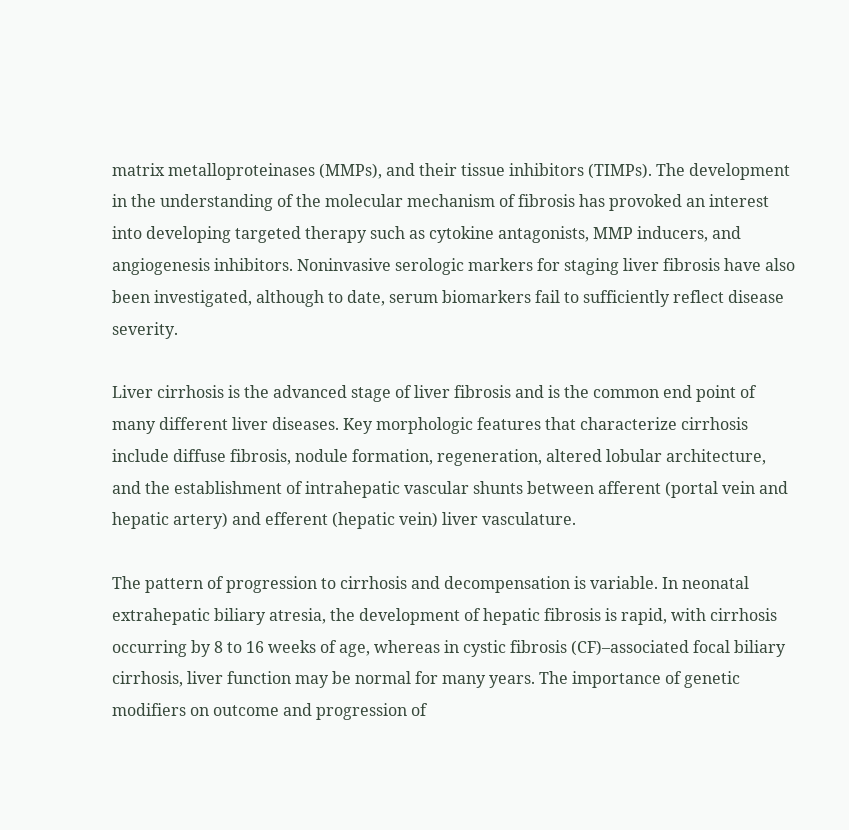matrix metalloproteinases (MMPs), and their tissue inhibitors (TIMPs). The development in the understanding of the molecular mechanism of fibrosis has provoked an interest into developing targeted therapy such as cytokine antagonists, MMP inducers, and angiogenesis inhibitors. Noninvasive serologic markers for staging liver fibrosis have also been investigated, although to date, serum biomarkers fail to sufficiently reflect disease severity.

Liver cirrhosis is the advanced stage of liver fibrosis and is the common end point of many different liver diseases. Key morphologic features that characterize cirrhosis include diffuse fibrosis, nodule formation, regeneration, altered lobular architecture, and the establishment of intrahepatic vascular shunts between afferent (portal vein and hepatic artery) and efferent (hepatic vein) liver vasculature.

The pattern of progression to cirrhosis and decompensation is variable. In neonatal extrahepatic biliary atresia, the development of hepatic fibrosis is rapid, with cirrhosis occurring by 8 to 16 weeks of age, whereas in cystic fibrosis (CF)–associated focal biliary cirrhosis, liver function may be normal for many years. The importance of genetic modifiers on outcome and progression of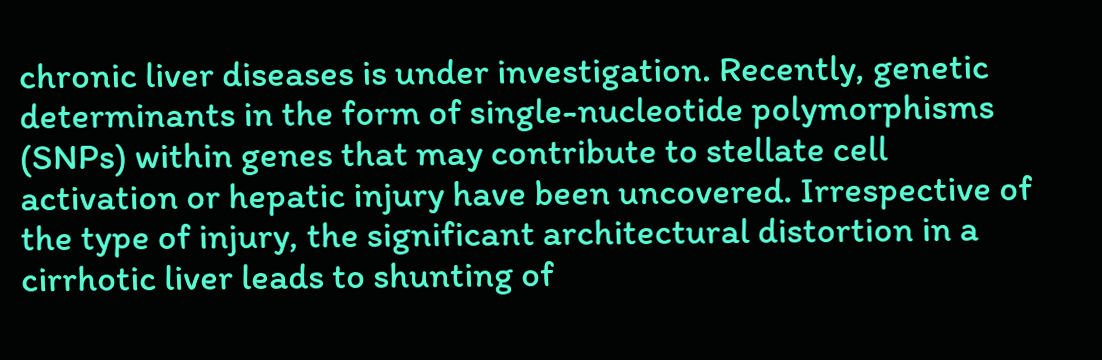chronic liver diseases is under investigation. Recently, genetic determinants in the form of single-nucleotide polymorphisms (SNPs) within genes that may contribute to stellate cell activation or hepatic injury have been uncovered. Irrespective of the type of injury, the significant architectural distortion in a cirrhotic liver leads to shunting of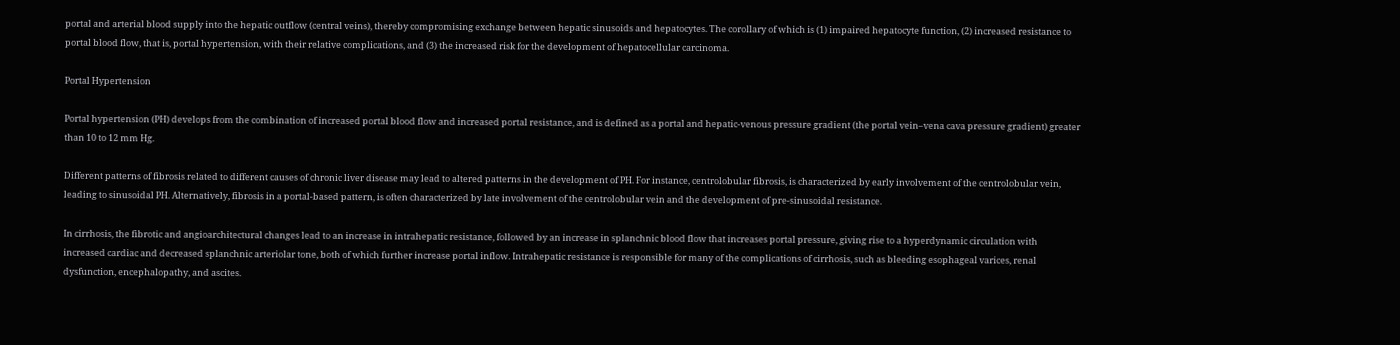portal and arterial blood supply into the hepatic outflow (central veins), thereby compromising exchange between hepatic sinusoids and hepatocytes. The corollary of which is (1) impaired hepatocyte function, (2) increased resistance to portal blood flow, that is, portal hypertension, with their relative complications, and (3) the increased risk for the development of hepatocellular carcinoma.

Portal Hypertension

Portal hypertension (PH) develops from the combination of increased portal blood flow and increased portal resistance, and is defined as a portal and hepatic-venous pressure gradient (the portal vein–vena cava pressure gradient) greater than 10 to 12 mm Hg.

Different patterns of fibrosis related to different causes of chronic liver disease may lead to altered patterns in the development of PH. For instance, centrolobular fibrosis, is characterized by early involvement of the centrolobular vein, leading to sinusoidal PH. Alternatively, fibrosis in a portal-based pattern, is often characterized by late involvement of the centrolobular vein and the development of pre-sinusoidal resistance.

In cirrhosis, the fibrotic and angioarchitectural changes lead to an increase in intrahepatic resistance, followed by an increase in splanchnic blood flow that increases portal pressure, giving rise to a hyperdynamic circulation with increased cardiac and decreased splanchnic arteriolar tone, both of which further increase portal inflow. Intrahepatic resistance is responsible for many of the complications of cirrhosis, such as bleeding esophageal varices, renal dysfunction, encephalopathy, and ascites.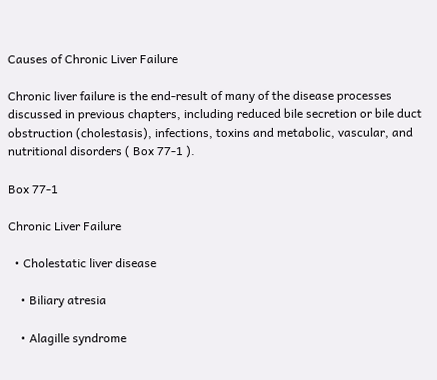Causes of Chronic Liver Failure

Chronic liver failure is the end-result of many of the disease processes discussed in previous chapters, including reduced bile secretion or bile duct obstruction (cholestasis), infections, toxins and metabolic, vascular, and nutritional disorders ( Box 77-1 ).

Box 77-1

Chronic Liver Failure

  • Cholestatic liver disease

    • Biliary atresia

    • Alagille syndrome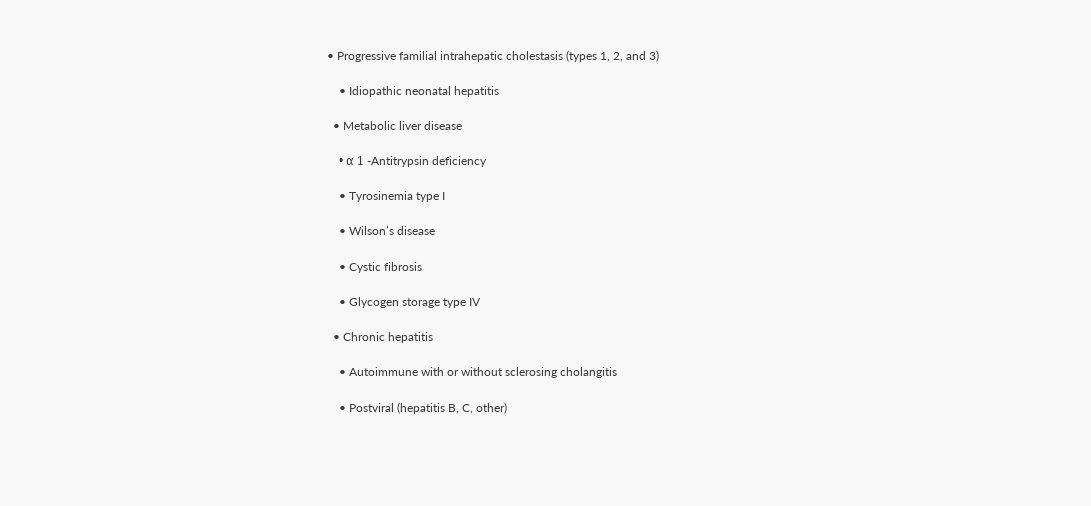• Progressive familial intrahepatic cholestasis (types 1, 2, and 3)

    • Idiopathic neonatal hepatitis

  • Metabolic liver disease

    • α 1 -Antitrypsin deficiency

    • Tyrosinemia type I

    • Wilson’s disease

    • Cystic fibrosis

    • Glycogen storage type IV

  • Chronic hepatitis

    • Autoimmune with or without sclerosing cholangitis

    • Postviral (hepatitis B, C, other)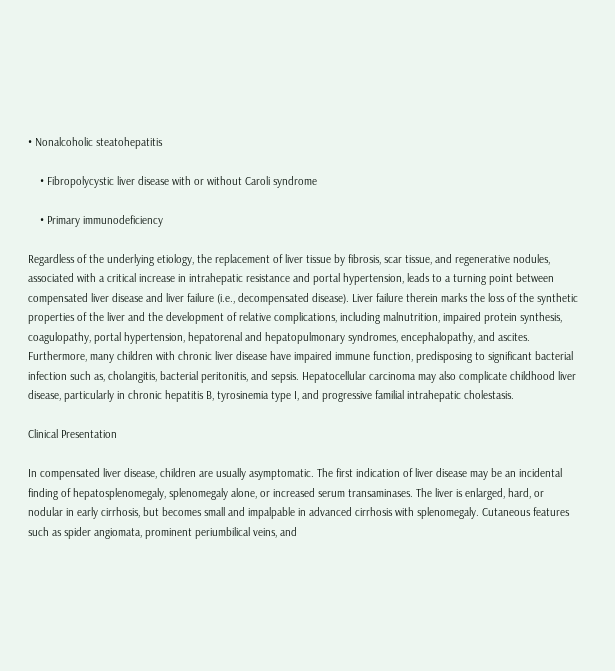• Nonalcoholic steatohepatitis

    • Fibropolycystic liver disease with or without Caroli syndrome

    • Primary immunodeficiency

Regardless of the underlying etiology, the replacement of liver tissue by fibrosis, scar tissue, and regenerative nodules, associated with a critical increase in intrahepatic resistance and portal hypertension, leads to a turning point between compensated liver disease and liver failure (i.e., decompensated disease). Liver failure therein marks the loss of the synthetic properties of the liver and the development of relative complications, including malnutrition, impaired protein synthesis, coagulopathy, portal hypertension, hepatorenal and hepatopulmonary syndromes, encephalopathy, and ascites. Furthermore, many children with chronic liver disease have impaired immune function, predisposing to significant bacterial infection such as, cholangitis, bacterial peritonitis, and sepsis. Hepatocellular carcinoma may also complicate childhood liver disease, particularly in chronic hepatitis B, tyrosinemia type I, and progressive familial intrahepatic cholestasis.

Clinical Presentation

In compensated liver disease, children are usually asymptomatic. The first indication of liver disease may be an incidental finding of hepatosplenomegaly, splenomegaly alone, or increased serum transaminases. The liver is enlarged, hard, or nodular in early cirrhosis, but becomes small and impalpable in advanced cirrhosis with splenomegaly. Cutaneous features such as spider angiomata, prominent periumbilical veins, and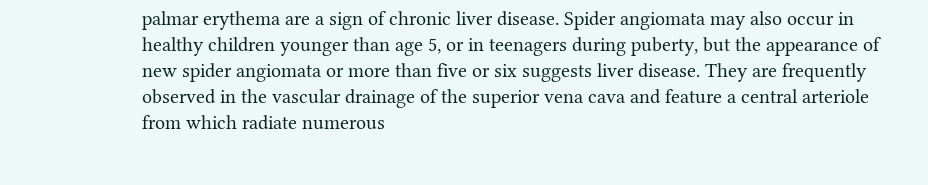palmar erythema are a sign of chronic liver disease. Spider angiomata may also occur in healthy children younger than age 5, or in teenagers during puberty, but the appearance of new spider angiomata or more than five or six suggests liver disease. They are frequently observed in the vascular drainage of the superior vena cava and feature a central arteriole from which radiate numerous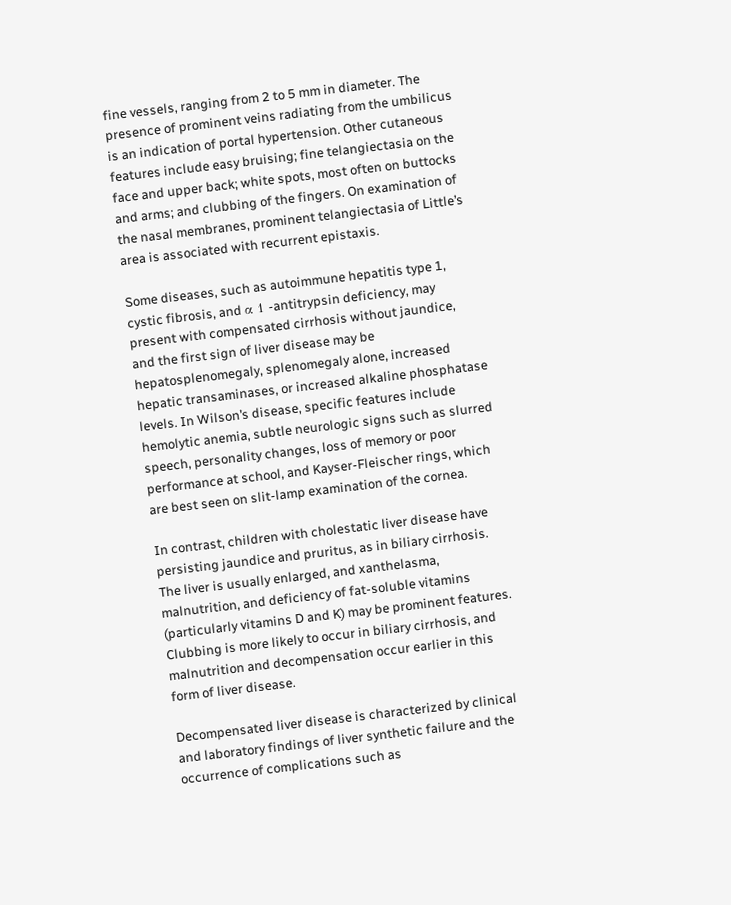fine vessels, ranging from 2 to 5 mm in diameter. The presence of prominent veins radiating from the umbilicus is an indication of portal hypertension. Other cutaneous features include easy bruising; fine telangiectasia on the face and upper back; white spots, most often on buttocks and arms; and clubbing of the fingers. On examination of the nasal membranes, prominent telangiectasia of Little’s area is associated with recurrent epistaxis.

Some diseases, such as autoimmune hepatitis type 1, cystic fibrosis, and α 1 -antitrypsin deficiency, may present with compensated cirrhosis without jaundice, and the first sign of liver disease may be hepatosplenomegaly, splenomegaly alone, increased hepatic transaminases, or increased alkaline phosphatase levels. In Wilson’s disease, specific features include hemolytic anemia, subtle neurologic signs such as slurred speech, personality changes, loss of memory or poor performance at school, and Kayser-Fleischer rings, which are best seen on slit-lamp examination of the cornea.

In contrast, children with cholestatic liver disease have persisting jaundice and pruritus, as in biliary cirrhosis. The liver is usually enlarged, and xanthelasma, malnutrition, and deficiency of fat-soluble vitamins (particularly vitamins D and K) may be prominent features. Clubbing is more likely to occur in biliary cirrhosis, and malnutrition and decompensation occur earlier in this form of liver disease.

Decompensated liver disease is characterized by clinical and laboratory findings of liver synthetic failure and the occurrence of complications such as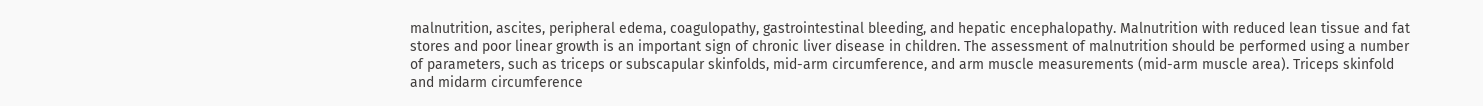malnutrition, ascites, peripheral edema, coagulopathy, gastrointestinal bleeding, and hepatic encephalopathy. Malnutrition with reduced lean tissue and fat stores and poor linear growth is an important sign of chronic liver disease in children. The assessment of malnutrition should be performed using a number of parameters, such as triceps or subscapular skinfolds, mid-arm circumference, and arm muscle measurements (mid-arm muscle area). Triceps skinfold and midarm circumference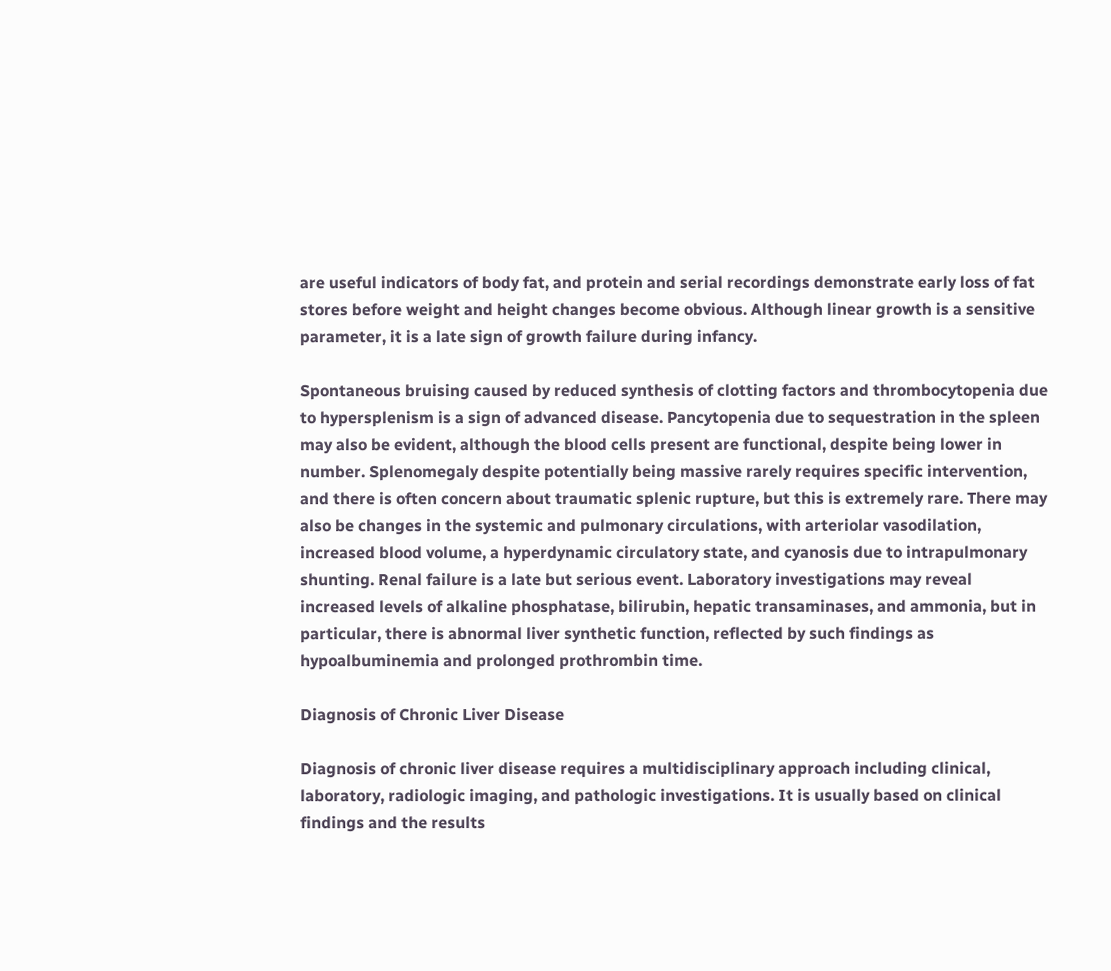are useful indicators of body fat, and protein and serial recordings demonstrate early loss of fat stores before weight and height changes become obvious. Although linear growth is a sensitive parameter, it is a late sign of growth failure during infancy.

Spontaneous bruising caused by reduced synthesis of clotting factors and thrombocytopenia due to hypersplenism is a sign of advanced disease. Pancytopenia due to sequestration in the spleen may also be evident, although the blood cells present are functional, despite being lower in number. Splenomegaly despite potentially being massive rarely requires specific intervention, and there is often concern about traumatic splenic rupture, but this is extremely rare. There may also be changes in the systemic and pulmonary circulations, with arteriolar vasodilation, increased blood volume, a hyperdynamic circulatory state, and cyanosis due to intrapulmonary shunting. Renal failure is a late but serious event. Laboratory investigations may reveal increased levels of alkaline phosphatase, bilirubin, hepatic transaminases, and ammonia, but in particular, there is abnormal liver synthetic function, reflected by such findings as hypoalbuminemia and prolonged prothrombin time.

Diagnosis of Chronic Liver Disease

Diagnosis of chronic liver disease requires a multidisciplinary approach including clinical, laboratory, radiologic imaging, and pathologic investigations. It is usually based on clinical findings and the results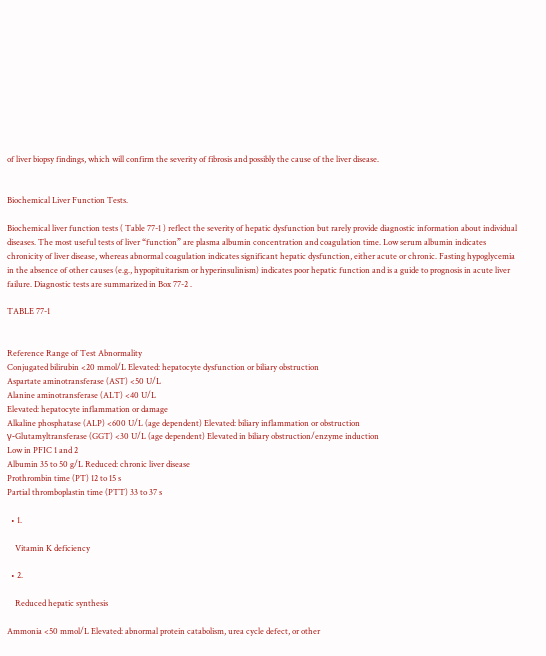of liver biopsy findings, which will confirm the severity of fibrosis and possibly the cause of the liver disease.


Biochemical Liver Function Tests.

Biochemical liver function tests ( Table 77-1 ) reflect the severity of hepatic dysfunction but rarely provide diagnostic information about individual diseases. The most useful tests of liver “function” are plasma albumin concentration and coagulation time. Low serum albumin indicates chronicity of liver disease, whereas abnormal coagulation indicates significant hepatic dysfunction, either acute or chronic. Fasting hypoglycemia in the absence of other causes (e.g., hypopituitarism or hyperinsulinism) indicates poor hepatic function and is a guide to prognosis in acute liver failure. Diagnostic tests are summarized in Box 77-2 .

TABLE 77-1


Reference Range of Test Abnormality
Conjugated bilirubin <20 mmol/L Elevated: hepatocyte dysfunction or biliary obstruction
Aspartate aminotransferase (AST) <50 U/L
Alanine aminotransferase (ALT) <40 U/L
Elevated: hepatocyte inflammation or damage
Alkaline phosphatase (ALP) <600 U/L (age dependent) Elevated: biliary inflammation or obstruction
γ-Glutamyltransferase (GGT) <30 U/L (age dependent) Elevated in biliary obstruction/enzyme induction
Low in PFIC 1 and 2
Albumin 35 to 50 g/L Reduced: chronic liver disease
Prothrombin time (PT) 12 to 15 s
Partial thromboplastin time (PTT) 33 to 37 s

  • 1.

    Vitamin K deficiency

  • 2.

    Reduced hepatic synthesis

Ammonia <50 mmol/L Elevated: abnormal protein catabolism, urea cycle defect, or other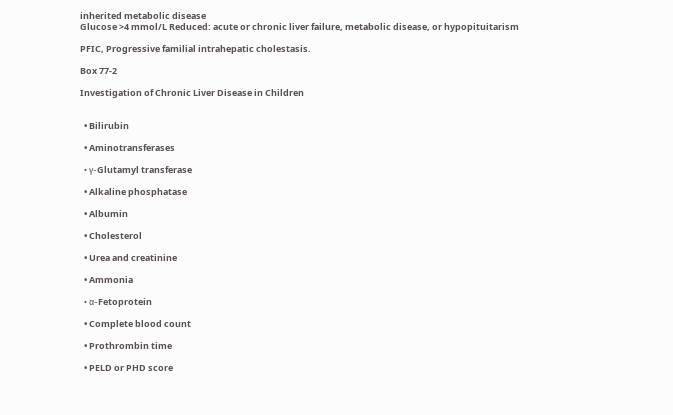inherited metabolic disease
Glucose >4 mmol/L Reduced: acute or chronic liver failure, metabolic disease, or hypopituitarism

PFIC, Progressive familial intrahepatic cholestasis.

Box 77-2

Investigation of Chronic Liver Disease in Children


  • Bilirubin

  • Aminotransferases

  • γ-Glutamyl transferase

  • Alkaline phosphatase

  • Albumin

  • Cholesterol

  • Urea and creatinine

  • Ammonia

  • α-Fetoprotein

  • Complete blood count

  • Prothrombin time

  • PELD or PHD score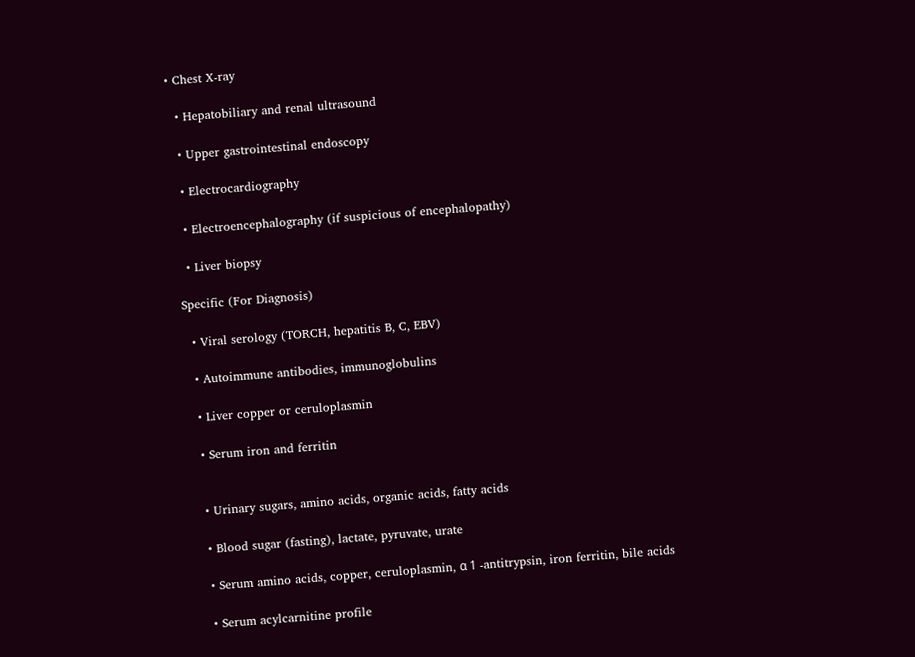• Chest X-ray

  • Hepatobiliary and renal ultrasound

  • Upper gastrointestinal endoscopy

  • Electrocardiography

  • Electroencephalography (if suspicious of encephalopathy)

  • Liver biopsy

Specific (For Diagnosis)

  • Viral serology (TORCH, hepatitis B, C, EBV)

  • Autoimmune antibodies, immunoglobulins

  • Liver copper or ceruloplasmin

  • Serum iron and ferritin


  • Urinary sugars, amino acids, organic acids, fatty acids

  • Blood sugar (fasting), lactate, pyruvate, urate

  • Serum amino acids, copper, ceruloplasmin, α 1 -antitrypsin, iron ferritin, bile acids

  • Serum acylcarnitine profile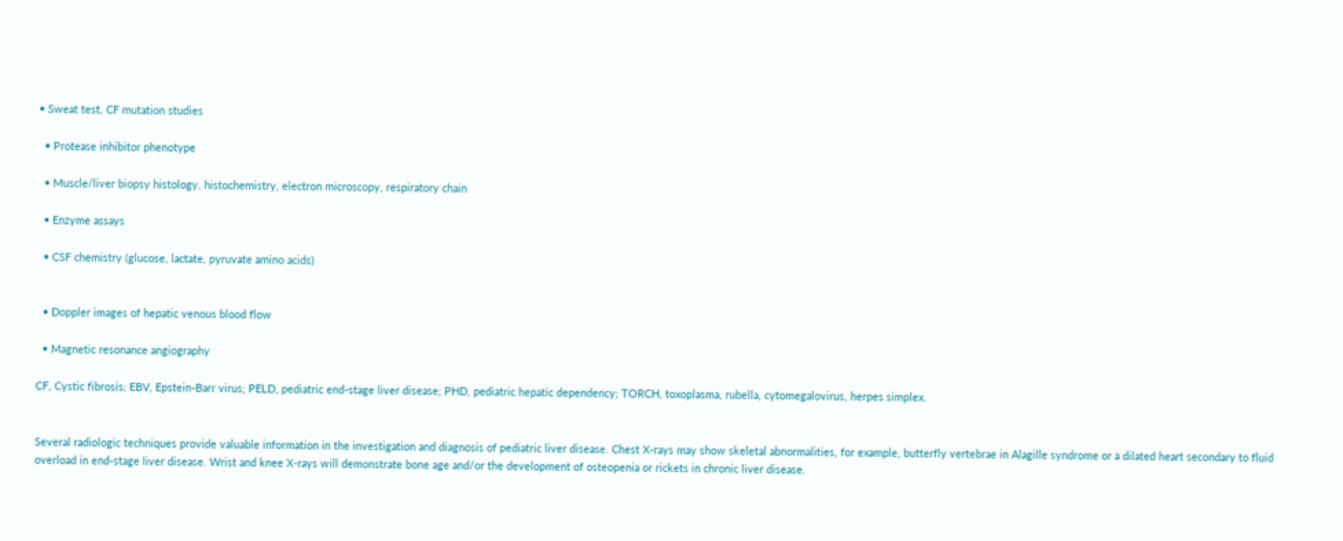• Sweat test, CF mutation studies

  • Protease inhibitor phenotype

  • Muscle/liver biopsy histology, histochemistry, electron microscopy, respiratory chain

  • Enzyme assays

  • CSF chemistry (glucose, lactate, pyruvate amino acids)


  • Doppler images of hepatic venous blood flow

  • Magnetic resonance angiography

CF, Cystic fibrosis; EBV, Epstein-Barr virus; PELD, pediatric end-stage liver disease; PHD, pediatric hepatic dependency; TORCH, toxoplasma, rubella, cytomegalovirus, herpes simplex.


Several radiologic techniques provide valuable information in the investigation and diagnosis of pediatric liver disease. Chest X-rays may show skeletal abnormalities, for example, butterfly vertebrae in Alagille syndrome or a dilated heart secondary to fluid overload in end-stage liver disease. Wrist and knee X-rays will demonstrate bone age and/or the development of osteopenia or rickets in chronic liver disease.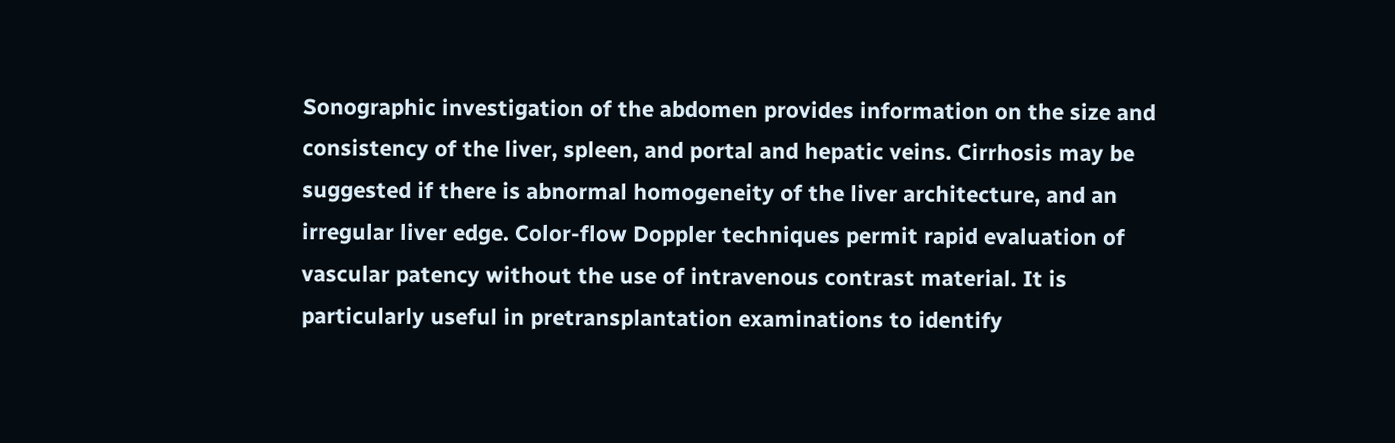Sonographic investigation of the abdomen provides information on the size and consistency of the liver, spleen, and portal and hepatic veins. Cirrhosis may be suggested if there is abnormal homogeneity of the liver architecture, and an irregular liver edge. Color-flow Doppler techniques permit rapid evaluation of vascular patency without the use of intravenous contrast material. It is particularly useful in pretransplantation examinations to identify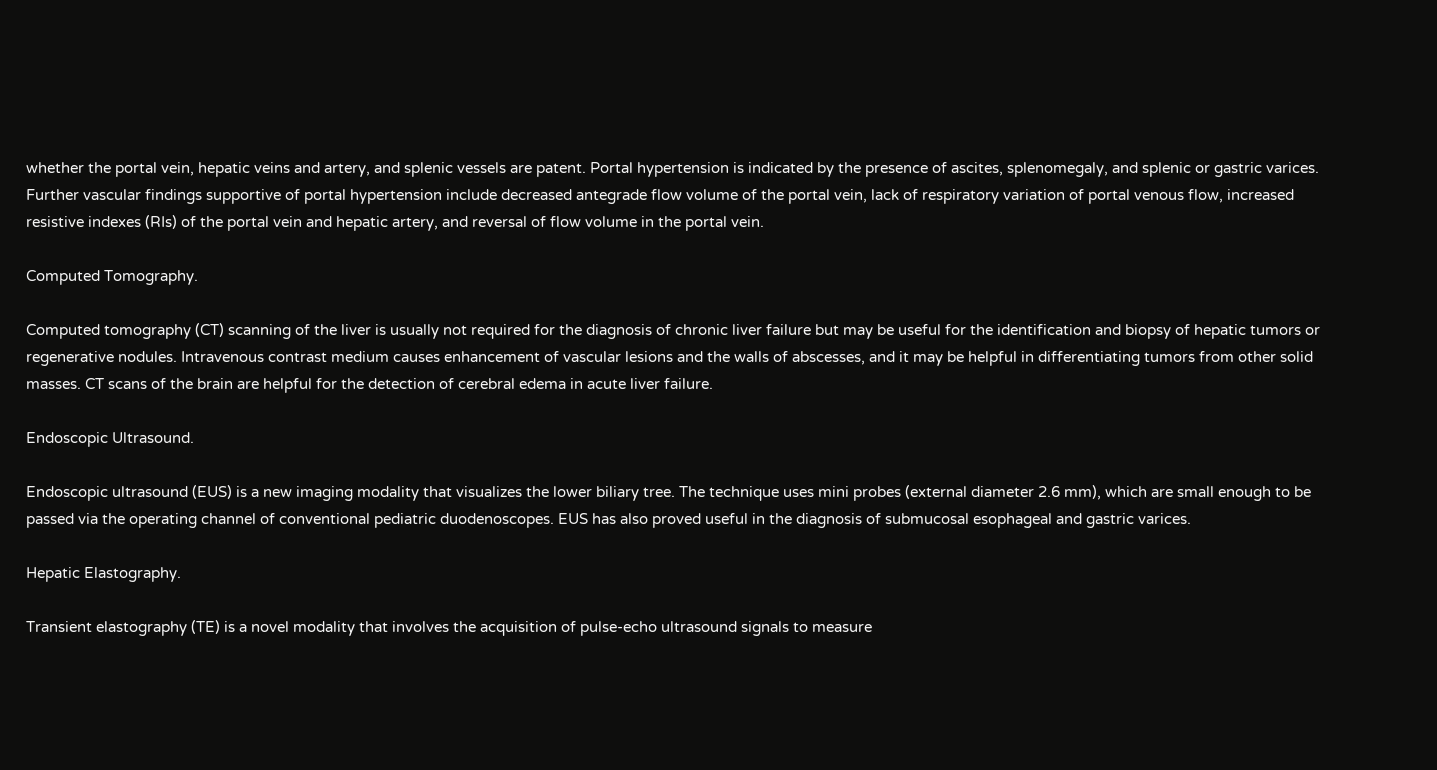whether the portal vein, hepatic veins and artery, and splenic vessels are patent. Portal hypertension is indicated by the presence of ascites, splenomegaly, and splenic or gastric varices. Further vascular findings supportive of portal hypertension include decreased antegrade flow volume of the portal vein, lack of respiratory variation of portal venous flow, increased resistive indexes (RIs) of the portal vein and hepatic artery, and reversal of flow volume in the portal vein.

Computed Tomography.

Computed tomography (CT) scanning of the liver is usually not required for the diagnosis of chronic liver failure but may be useful for the identification and biopsy of hepatic tumors or regenerative nodules. Intravenous contrast medium causes enhancement of vascular lesions and the walls of abscesses, and it may be helpful in differentiating tumors from other solid masses. CT scans of the brain are helpful for the detection of cerebral edema in acute liver failure.

Endoscopic Ultrasound.

Endoscopic ultrasound (EUS) is a new imaging modality that visualizes the lower biliary tree. The technique uses mini probes (external diameter 2.6 mm), which are small enough to be passed via the operating channel of conventional pediatric duodenoscopes. EUS has also proved useful in the diagnosis of submucosal esophageal and gastric varices.

Hepatic Elastography.

Transient elastography (TE) is a novel modality that involves the acquisition of pulse-echo ultrasound signals to measure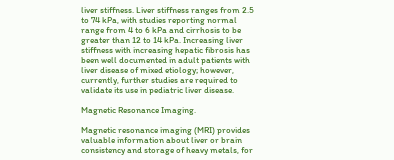liver stiffness. Liver stiffness ranges from 2.5 to 74 kPa, with studies reporting normal range from 4 to 6 kPa and cirrhosis to be greater than 12 to 14 kPa. Increasing liver stiffness with increasing hepatic fibrosis has been well documented in adult patients with liver disease of mixed etiology; however, currently, further studies are required to validate its use in pediatric liver disease.

Magnetic Resonance Imaging.

Magnetic resonance imaging (MRI) provides valuable information about liver or brain consistency and storage of heavy metals, for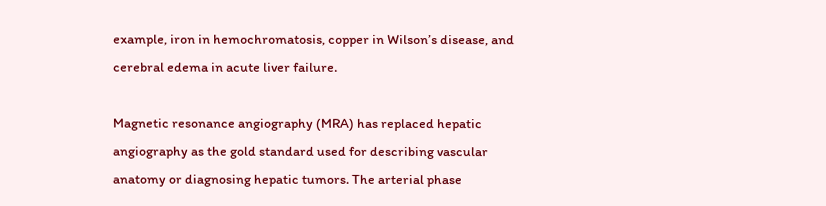example, iron in hemochromatosis, copper in Wilson’s disease, and cerebral edema in acute liver failure.

Magnetic resonance angiography (MRA) has replaced hepatic angiography as the gold standard used for describing vascular anatomy or diagnosing hepatic tumors. The arterial phase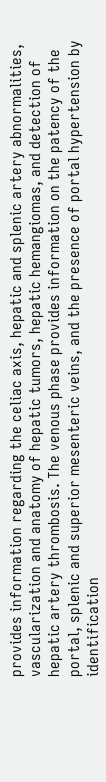provides information regarding the celiac axis, hepatic and splenic artery abnormalities, vascularization and anatomy of hepatic tumors, hepatic hemangiomas, and detection of hepatic artery thrombosis. The venous phase provides information on the patency of the portal, splenic and superior mesenteric veins, and the presence of portal hypertension by identification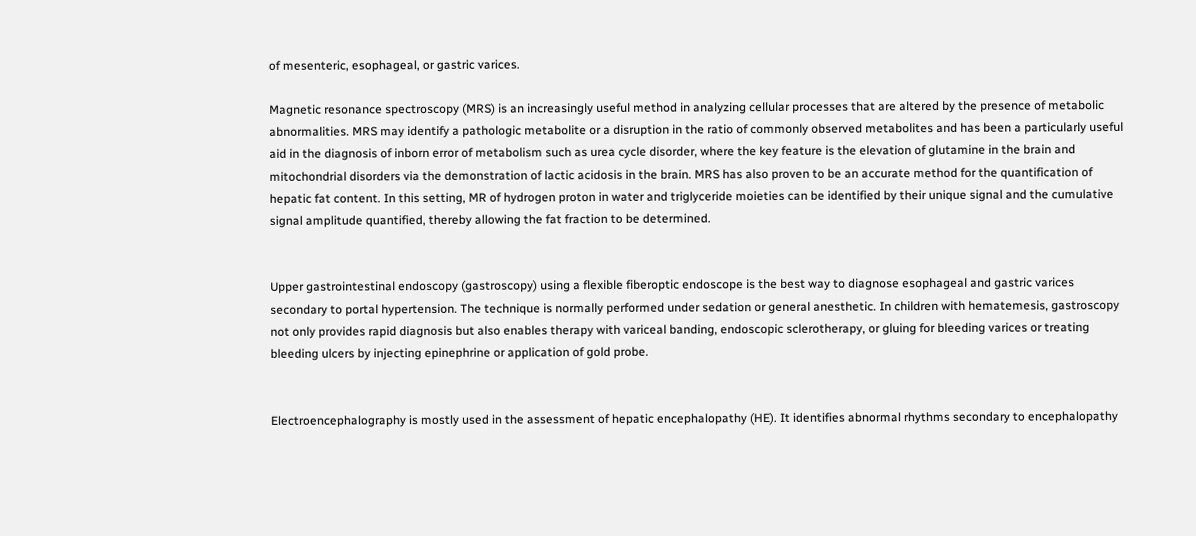of mesenteric, esophageal, or gastric varices.

Magnetic resonance spectroscopy (MRS) is an increasingly useful method in analyzing cellular processes that are altered by the presence of metabolic abnormalities. MRS may identify a pathologic metabolite or a disruption in the ratio of commonly observed metabolites and has been a particularly useful aid in the diagnosis of inborn error of metabolism such as urea cycle disorder, where the key feature is the elevation of glutamine in the brain and mitochondrial disorders via the demonstration of lactic acidosis in the brain. MRS has also proven to be an accurate method for the quantification of hepatic fat content. In this setting, MR of hydrogen proton in water and triglyceride moieties can be identified by their unique signal and the cumulative signal amplitude quantified, thereby allowing the fat fraction to be determined.


Upper gastrointestinal endoscopy (gastroscopy) using a flexible fiberoptic endoscope is the best way to diagnose esophageal and gastric varices secondary to portal hypertension. The technique is normally performed under sedation or general anesthetic. In children with hematemesis, gastroscopy not only provides rapid diagnosis but also enables therapy with variceal banding, endoscopic sclerotherapy, or gluing for bleeding varices or treating bleeding ulcers by injecting epinephrine or application of gold probe.


Electroencephalography is mostly used in the assessment of hepatic encephalopathy (HE). It identifies abnormal rhythms secondary to encephalopathy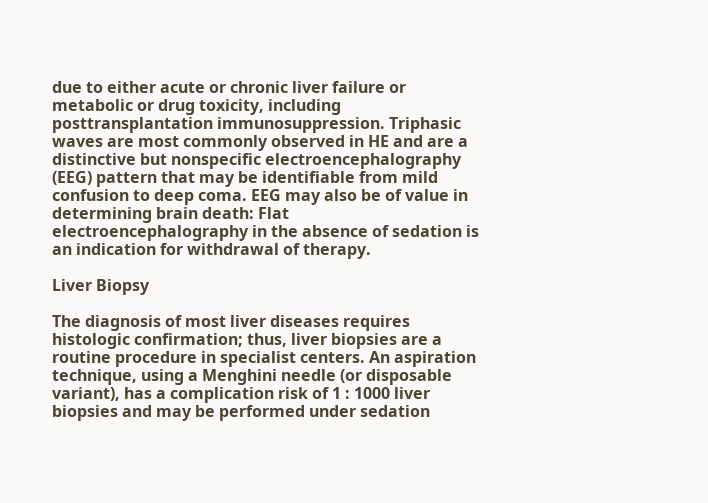due to either acute or chronic liver failure or metabolic or drug toxicity, including posttransplantation immunosuppression. Triphasic waves are most commonly observed in HE and are a distinctive but nonspecific electroencephalography (EEG) pattern that may be identifiable from mild confusion to deep coma. EEG may also be of value in determining brain death: Flat electroencephalography in the absence of sedation is an indication for withdrawal of therapy.

Liver Biopsy

The diagnosis of most liver diseases requires histologic confirmation; thus, liver biopsies are a routine procedure in specialist centers. An aspiration technique, using a Menghini needle (or disposable variant), has a complication risk of 1 : 1000 liver biopsies and may be performed under sedation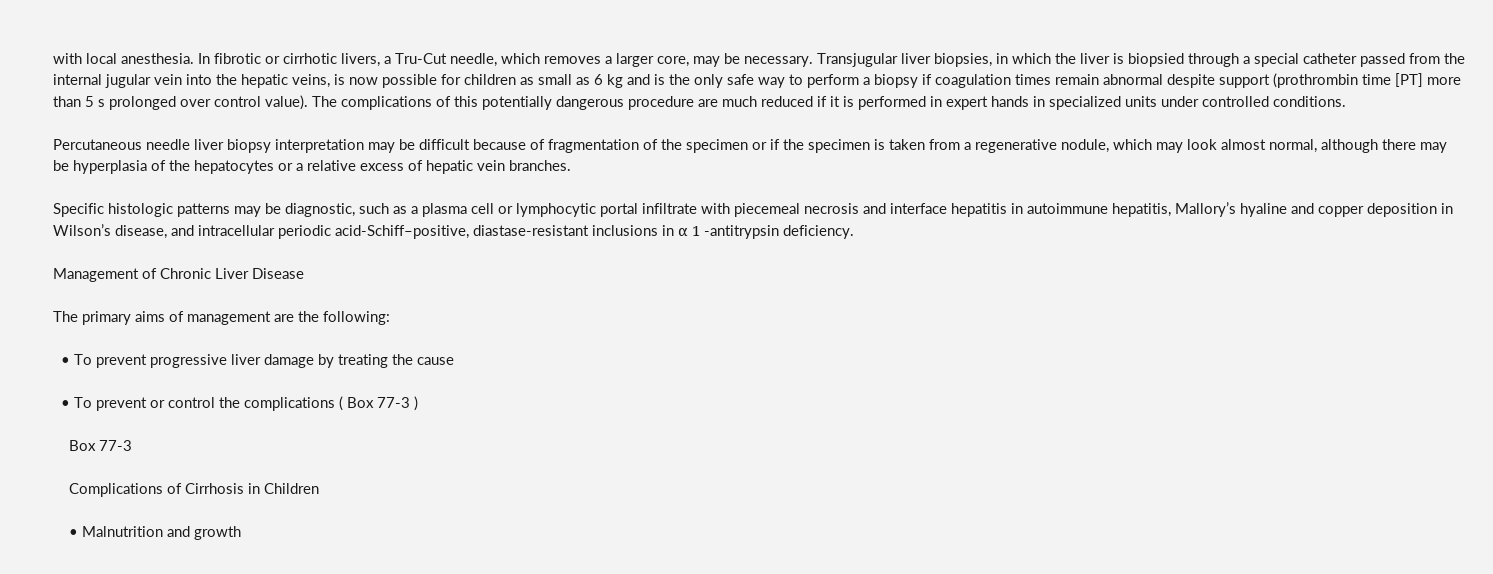with local anesthesia. In fibrotic or cirrhotic livers, a Tru-Cut needle, which removes a larger core, may be necessary. Transjugular liver biopsies, in which the liver is biopsied through a special catheter passed from the internal jugular vein into the hepatic veins, is now possible for children as small as 6 kg and is the only safe way to perform a biopsy if coagulation times remain abnormal despite support (prothrombin time [PT] more than 5 s prolonged over control value). The complications of this potentially dangerous procedure are much reduced if it is performed in expert hands in specialized units under controlled conditions.

Percutaneous needle liver biopsy interpretation may be difficult because of fragmentation of the specimen or if the specimen is taken from a regenerative nodule, which may look almost normal, although there may be hyperplasia of the hepatocytes or a relative excess of hepatic vein branches.

Specific histologic patterns may be diagnostic, such as a plasma cell or lymphocytic portal infiltrate with piecemeal necrosis and interface hepatitis in autoimmune hepatitis, Mallory’s hyaline and copper deposition in Wilson’s disease, and intracellular periodic acid-Schiff–positive, diastase-resistant inclusions in α 1 -antitrypsin deficiency.

Management of Chronic Liver Disease

The primary aims of management are the following:

  • To prevent progressive liver damage by treating the cause

  • To prevent or control the complications ( Box 77-3 )

    Box 77-3

    Complications of Cirrhosis in Children

    • Malnutrition and growth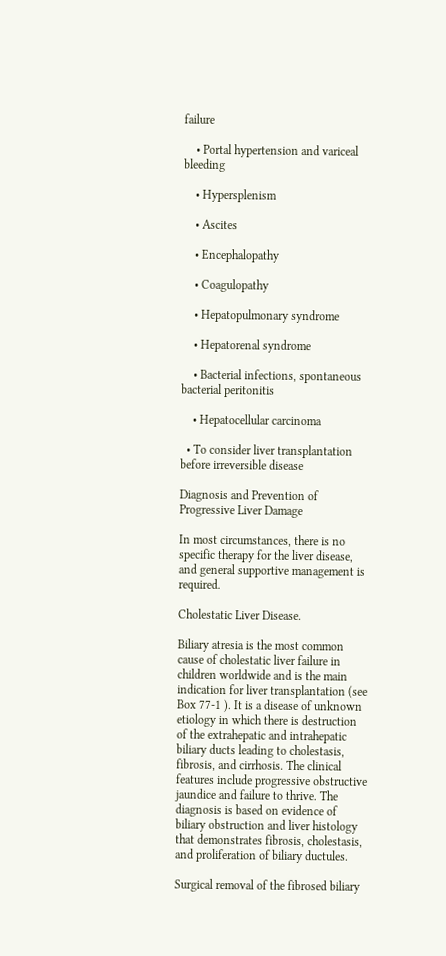failure

    • Portal hypertension and variceal bleeding

    • Hypersplenism

    • Ascites

    • Encephalopathy

    • Coagulopathy

    • Hepatopulmonary syndrome

    • Hepatorenal syndrome

    • Bacterial infections, spontaneous bacterial peritonitis

    • Hepatocellular carcinoma

  • To consider liver transplantation before irreversible disease

Diagnosis and Prevention of Progressive Liver Damage

In most circumstances, there is no specific therapy for the liver disease, and general supportive management is required.

Cholestatic Liver Disease.

Biliary atresia is the most common cause of cholestatic liver failure in children worldwide and is the main indication for liver transplantation (see Box 77-1 ). It is a disease of unknown etiology in which there is destruction of the extrahepatic and intrahepatic biliary ducts leading to cholestasis, fibrosis, and cirrhosis. The clinical features include progressive obstructive jaundice and failure to thrive. The diagnosis is based on evidence of biliary obstruction and liver histology that demonstrates fibrosis, cholestasis, and proliferation of biliary ductules.

Surgical removal of the fibrosed biliary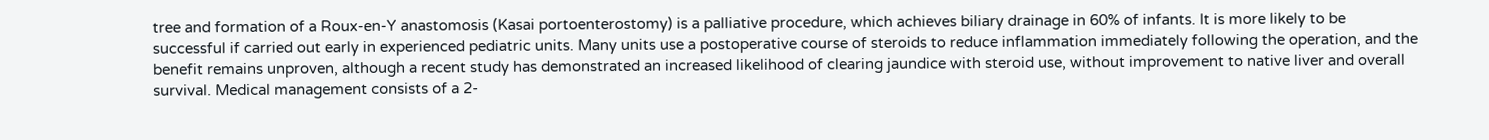tree and formation of a Roux-en-Y anastomosis (Kasai portoenterostomy) is a palliative procedure, which achieves biliary drainage in 60% of infants. It is more likely to be successful if carried out early in experienced pediatric units. Many units use a postoperative course of steroids to reduce inflammation immediately following the operation, and the benefit remains unproven, although a recent study has demonstrated an increased likelihood of clearing jaundice with steroid use, without improvement to native liver and overall survival. Medical management consists of a 2-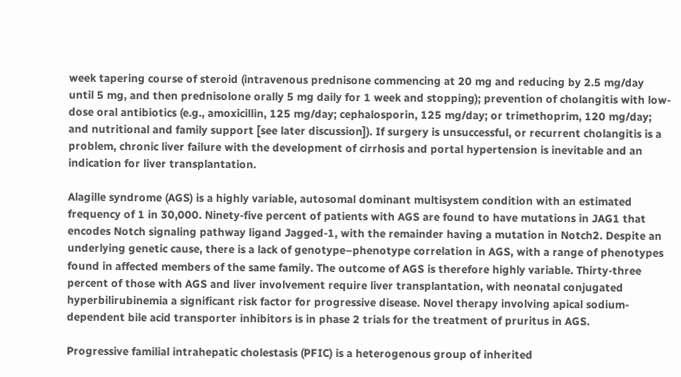week tapering course of steroid (intravenous prednisone commencing at 20 mg and reducing by 2.5 mg/day until 5 mg, and then prednisolone orally 5 mg daily for 1 week and stopping); prevention of cholangitis with low-dose oral antibiotics (e.g., amoxicillin, 125 mg/day; cephalosporin, 125 mg/day; or trimethoprim, 120 mg/day; and nutritional and family support [see later discussion]). If surgery is unsuccessful, or recurrent cholangitis is a problem, chronic liver failure with the development of cirrhosis and portal hypertension is inevitable and an indication for liver transplantation.

Alagille syndrome (AGS) is a highly variable, autosomal dominant multisystem condition with an estimated frequency of 1 in 30,000. Ninety-five percent of patients with AGS are found to have mutations in JAG1 that encodes Notch signaling pathway ligand Jagged-1, with the remainder having a mutation in Notch2. Despite an underlying genetic cause, there is a lack of genotype–phenotype correlation in AGS, with a range of phenotypes found in affected members of the same family. The outcome of AGS is therefore highly variable. Thirty-three percent of those with AGS and liver involvement require liver transplantation, with neonatal conjugated hyperbilirubinemia a significant risk factor for progressive disease. Novel therapy involving apical sodium-dependent bile acid transporter inhibitors is in phase 2 trials for the treatment of pruritus in AGS.

Progressive familial intrahepatic cholestasis (PFIC) is a heterogenous group of inherited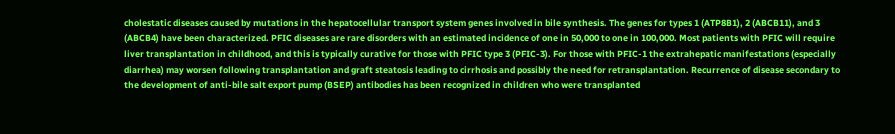cholestatic diseases caused by mutations in the hepatocellular transport system genes involved in bile synthesis. The genes for types 1 (ATP8B1), 2 (ABCB11), and 3 (ABCB4) have been characterized. PFIC diseases are rare disorders with an estimated incidence of one in 50,000 to one in 100,000. Most patients with PFIC will require liver transplantation in childhood, and this is typically curative for those with PFIC type 3 (PFIC-3). For those with PFIC-1 the extrahepatic manifestations (especially diarrhea) may worsen following transplantation and graft steatosis leading to cirrhosis and possibly the need for retransplantation. Recurrence of disease secondary to the development of anti-bile salt export pump (BSEP) antibodies has been recognized in children who were transplanted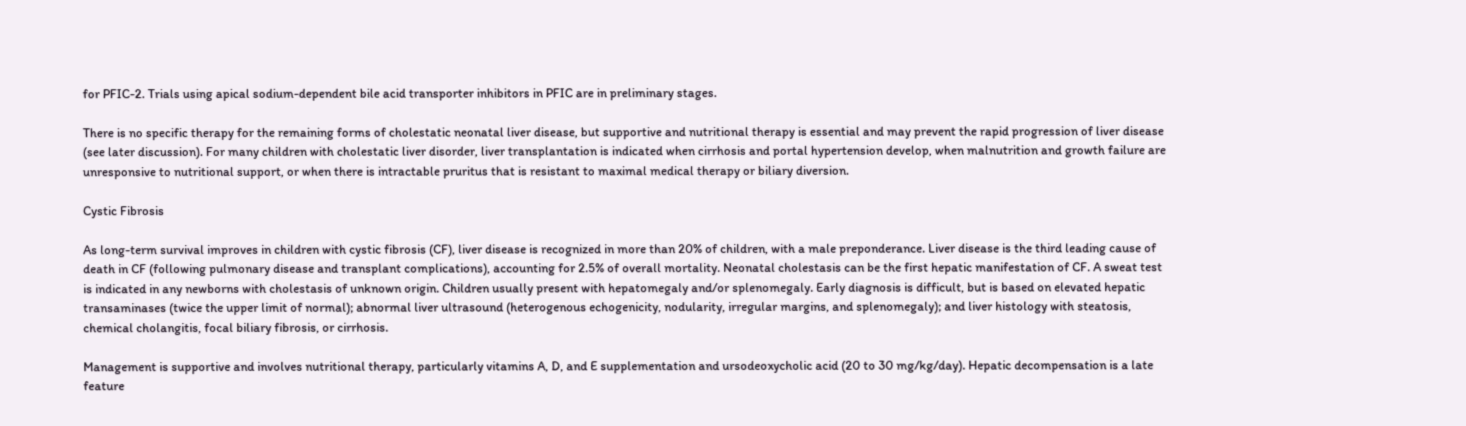for PFIC-2. Trials using apical sodium-dependent bile acid transporter inhibitors in PFIC are in preliminary stages.

There is no specific therapy for the remaining forms of cholestatic neonatal liver disease, but supportive and nutritional therapy is essential and may prevent the rapid progression of liver disease (see later discussion). For many children with cholestatic liver disorder, liver transplantation is indicated when cirrhosis and portal hypertension develop, when malnutrition and growth failure are unresponsive to nutritional support, or when there is intractable pruritus that is resistant to maximal medical therapy or biliary diversion.

Cystic Fibrosis

As long-term survival improves in children with cystic fibrosis (CF), liver disease is recognized in more than 20% of children, with a male preponderance. Liver disease is the third leading cause of death in CF (following pulmonary disease and transplant complications), accounting for 2.5% of overall mortality. Neonatal cholestasis can be the first hepatic manifestation of CF. A sweat test is indicated in any newborns with cholestasis of unknown origin. Children usually present with hepatomegaly and/or splenomegaly. Early diagnosis is difficult, but is based on elevated hepatic transaminases (twice the upper limit of normal); abnormal liver ultrasound (heterogenous echogenicity, nodularity, irregular margins, and splenomegaly); and liver histology with steatosis, chemical cholangitis, focal biliary fibrosis, or cirrhosis.

Management is supportive and involves nutritional therapy, particularly vitamins A, D, and E supplementation and ursodeoxycholic acid (20 to 30 mg/kg/day). Hepatic decompensation is a late feature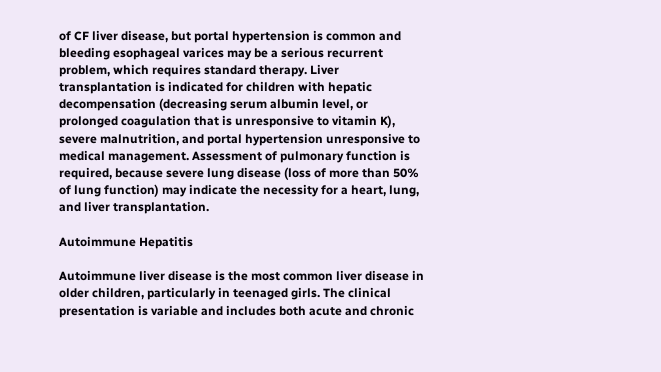of CF liver disease, but portal hypertension is common and bleeding esophageal varices may be a serious recurrent problem, which requires standard therapy. Liver transplantation is indicated for children with hepatic decompensation (decreasing serum albumin level, or prolonged coagulation that is unresponsive to vitamin K), severe malnutrition, and portal hypertension unresponsive to medical management. Assessment of pulmonary function is required, because severe lung disease (loss of more than 50% of lung function) may indicate the necessity for a heart, lung, and liver transplantation.

Autoimmune Hepatitis

Autoimmune liver disease is the most common liver disease in older children, particularly in teenaged girls. The clinical presentation is variable and includes both acute and chronic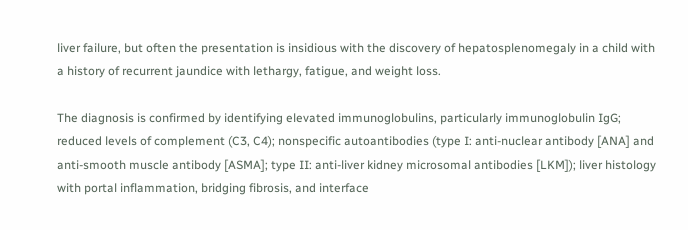liver failure, but often the presentation is insidious with the discovery of hepatosplenomegaly in a child with a history of recurrent jaundice with lethargy, fatigue, and weight loss.

The diagnosis is confirmed by identifying elevated immunoglobulins, particularly immunoglobulin IgG; reduced levels of complement (C3, C4); nonspecific autoantibodies (type I: anti-nuclear antibody [ANA] and anti-smooth muscle antibody [ASMA]; type II: anti-liver kidney microsomal antibodies [LKM]); liver histology with portal inflammation, bridging fibrosis, and interface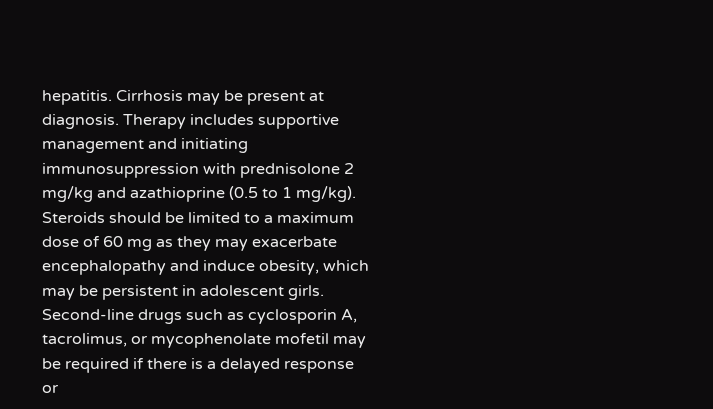hepatitis. Cirrhosis may be present at diagnosis. Therapy includes supportive management and initiating immunosuppression with prednisolone 2 mg/kg and azathioprine (0.5 to 1 mg/kg). Steroids should be limited to a maximum dose of 60 mg as they may exacerbate encephalopathy and induce obesity, which may be persistent in adolescent girls. Second-line drugs such as cyclosporin A, tacrolimus, or mycophenolate mofetil may be required if there is a delayed response or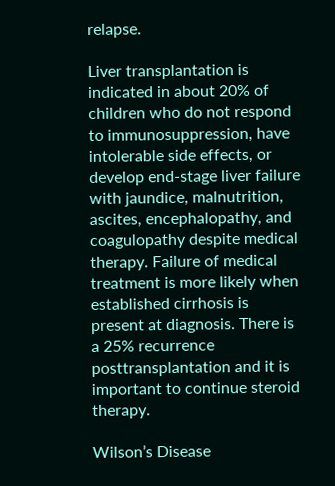relapse.

Liver transplantation is indicated in about 20% of children who do not respond to immunosuppression, have intolerable side effects, or develop end-stage liver failure with jaundice, malnutrition, ascites, encephalopathy, and coagulopathy despite medical therapy. Failure of medical treatment is more likely when established cirrhosis is present at diagnosis. There is a 25% recurrence posttransplantation and it is important to continue steroid therapy.

Wilson’s Disease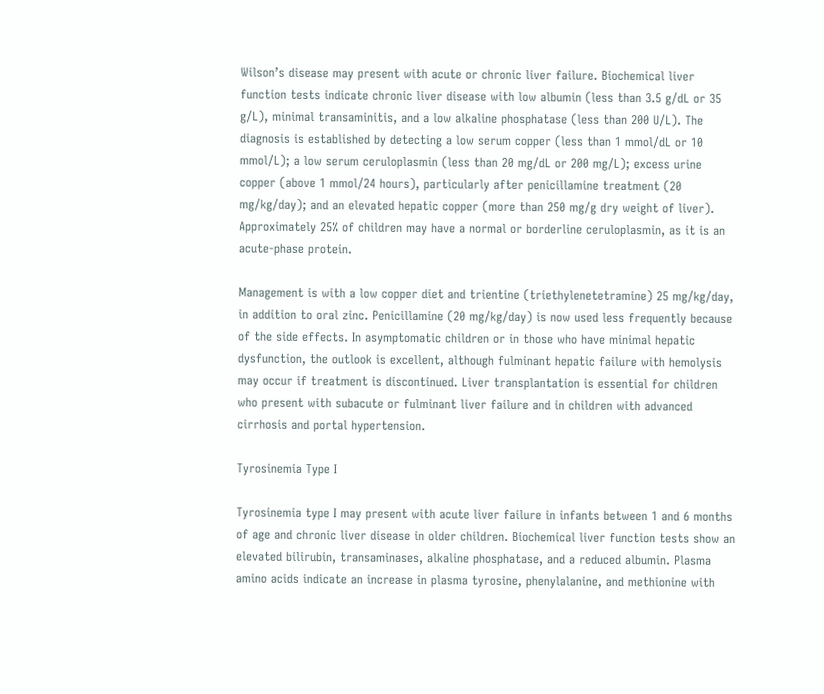Wilson’s disease may present with acute or chronic liver failure. Biochemical liver function tests indicate chronic liver disease with low albumin (less than 3.5 g/dL or 35 g/L), minimal transaminitis, and a low alkaline phosphatase (less than 200 U/L). The diagnosis is established by detecting a low serum copper (less than 1 mmol/dL or 10 mmol/L); a low serum ceruloplasmin (less than 20 mg/dL or 200 mg/L); excess urine copper (above 1 mmol/24 hours), particularly after penicillamine treatment (20 mg/kg/day); and an elevated hepatic copper (more than 250 mg/g dry weight of liver). Approximately 25% of children may have a normal or borderline ceruloplasmin, as it is an acute-phase protein.

Management is with a low copper diet and trientine (triethylenetetramine) 25 mg/kg/day, in addition to oral zinc. Penicillamine (20 mg/kg/day) is now used less frequently because of the side effects. In asymptomatic children or in those who have minimal hepatic dysfunction, the outlook is excellent, although fulminant hepatic failure with hemolysis may occur if treatment is discontinued. Liver transplantation is essential for children who present with subacute or fulminant liver failure and in children with advanced cirrhosis and portal hypertension.

Tyrosinemia Type I

Tyrosinemia type I may present with acute liver failure in infants between 1 and 6 months of age and chronic liver disease in older children. Biochemical liver function tests show an elevated bilirubin, transaminases, alkaline phosphatase, and a reduced albumin. Plasma amino acids indicate an increase in plasma tyrosine, phenylalanine, and methionine with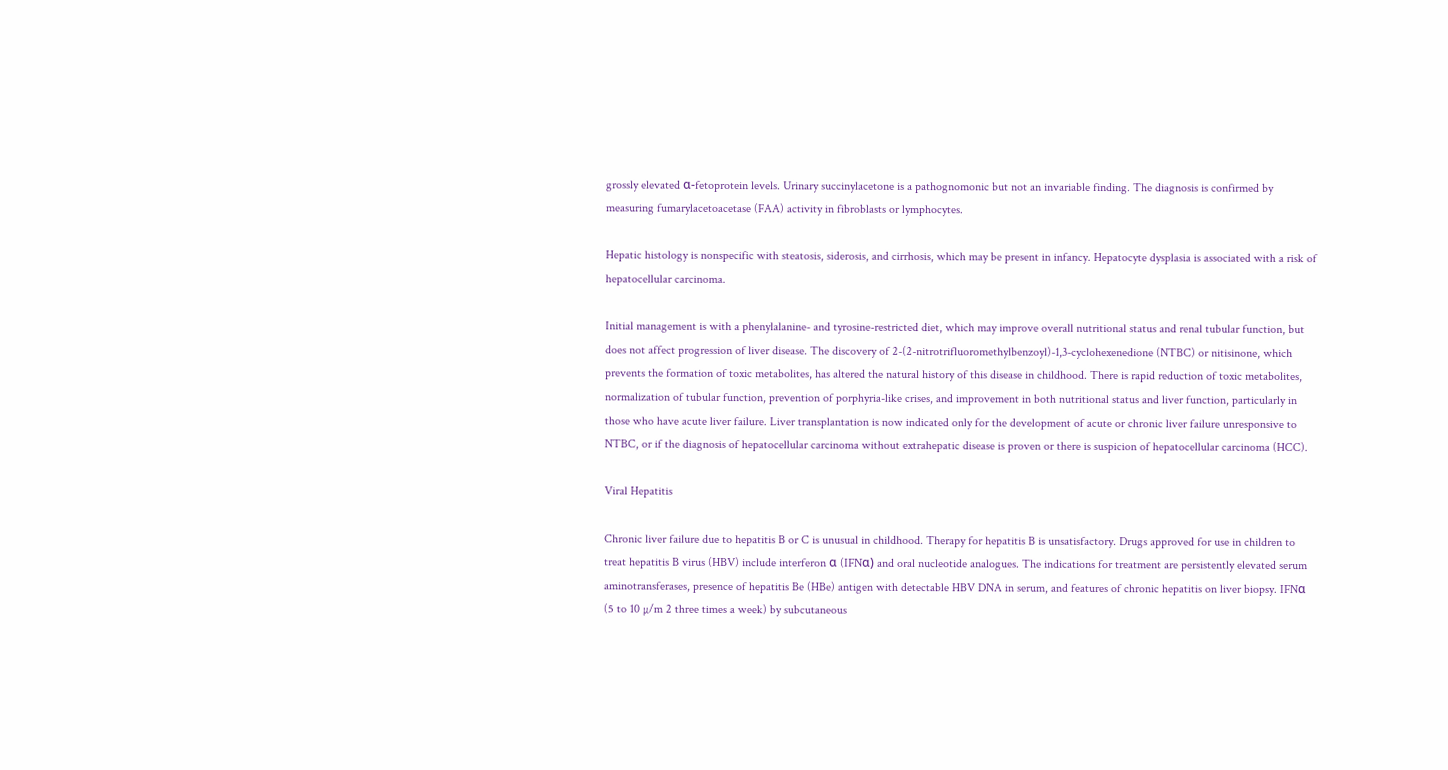grossly elevated α-fetoprotein levels. Urinary succinylacetone is a pathognomonic but not an invariable finding. The diagnosis is confirmed by measuring fumarylacetoacetase (FAA) activity in fibroblasts or lymphocytes.

Hepatic histology is nonspecific with steatosis, siderosis, and cirrhosis, which may be present in infancy. Hepatocyte dysplasia is associated with a risk of hepatocellular carcinoma.

Initial management is with a phenylalanine- and tyrosine-restricted diet, which may improve overall nutritional status and renal tubular function, but does not affect progression of liver disease. The discovery of 2-(2-nitrotrifluoromethylbenzoyl)-1,3-cyclohexenedione (NTBC) or nitisinone, which prevents the formation of toxic metabolites, has altered the natural history of this disease in childhood. There is rapid reduction of toxic metabolites, normalization of tubular function, prevention of porphyria-like crises, and improvement in both nutritional status and liver function, particularly in those who have acute liver failure. Liver transplantation is now indicated only for the development of acute or chronic liver failure unresponsive to NTBC, or if the diagnosis of hepatocellular carcinoma without extrahepatic disease is proven or there is suspicion of hepatocellular carcinoma (HCC).

Viral Hepatitis

Chronic liver failure due to hepatitis B or C is unusual in childhood. Therapy for hepatitis B is unsatisfactory. Drugs approved for use in children to treat hepatitis B virus (HBV) include interferon α (IFNα) and oral nucleotide analogues. The indications for treatment are persistently elevated serum aminotransferases, presence of hepatitis Be (HBe) antigen with detectable HBV DNA in serum, and features of chronic hepatitis on liver biopsy. IFNα (5 to 10 µ/m 2 three times a week) by subcutaneous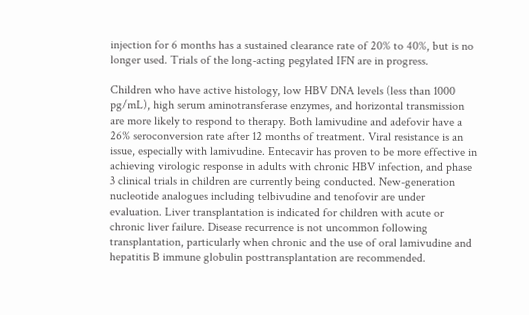injection for 6 months has a sustained clearance rate of 20% to 40%, but is no longer used. Trials of the long-acting pegylated IFN are in progress.

Children who have active histology, low HBV DNA levels (less than 1000 pg/mL), high serum aminotransferase enzymes, and horizontal transmission are more likely to respond to therapy. Both lamivudine and adefovir have a 26% seroconversion rate after 12 months of treatment. Viral resistance is an issue, especially with lamivudine. Entecavir has proven to be more effective in achieving virologic response in adults with chronic HBV infection, and phase 3 clinical trials in children are currently being conducted. New-generation nucleotide analogues including telbivudine and tenofovir are under evaluation. Liver transplantation is indicated for children with acute or chronic liver failure. Disease recurrence is not uncommon following transplantation, particularly when chronic and the use of oral lamivudine and hepatitis B immune globulin posttransplantation are recommended.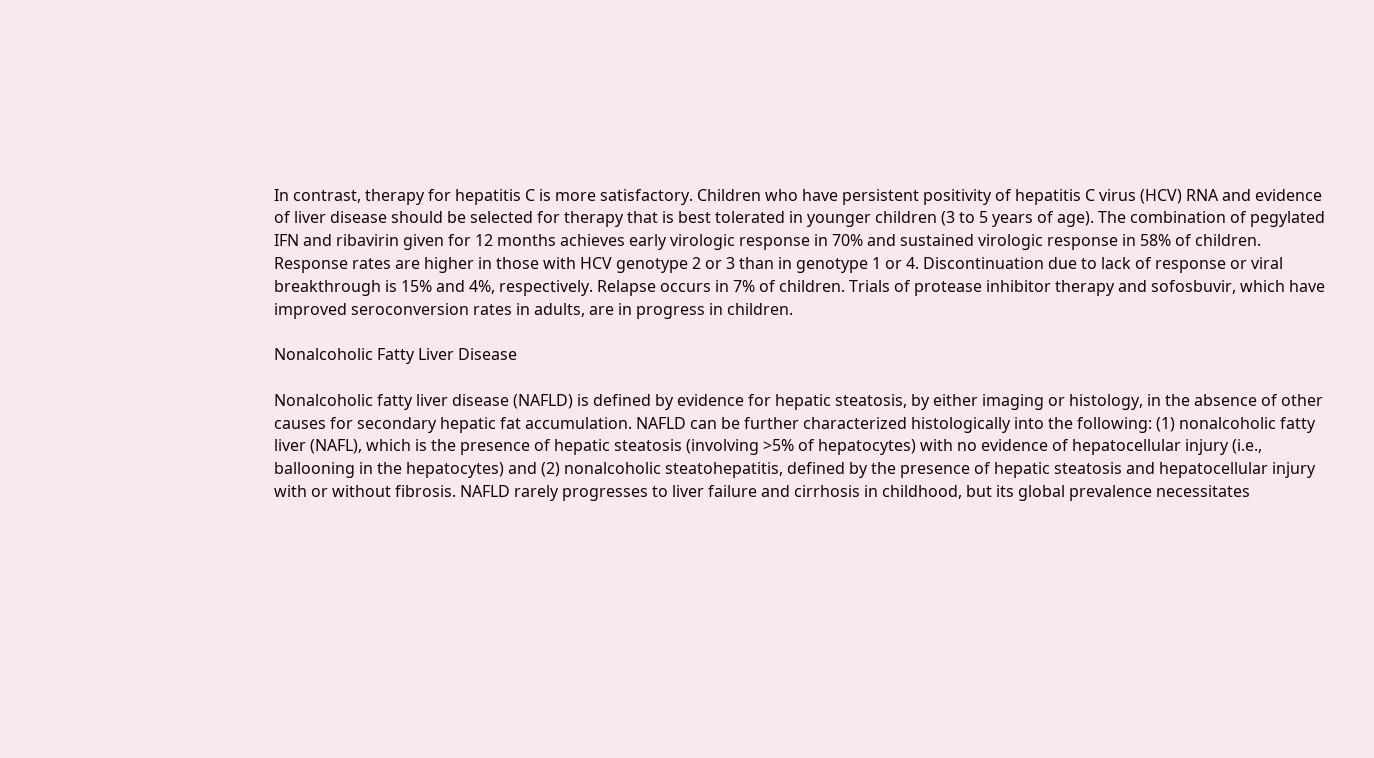In contrast, therapy for hepatitis C is more satisfactory. Children who have persistent positivity of hepatitis C virus (HCV) RNA and evidence of liver disease should be selected for therapy that is best tolerated in younger children (3 to 5 years of age). The combination of pegylated IFN and ribavirin given for 12 months achieves early virologic response in 70% and sustained virologic response in 58% of children. Response rates are higher in those with HCV genotype 2 or 3 than in genotype 1 or 4. Discontinuation due to lack of response or viral breakthrough is 15% and 4%, respectively. Relapse occurs in 7% of children. Trials of protease inhibitor therapy and sofosbuvir, which have improved seroconversion rates in adults, are in progress in children.

Nonalcoholic Fatty Liver Disease

Nonalcoholic fatty liver disease (NAFLD) is defined by evidence for hepatic steatosis, by either imaging or histology, in the absence of other causes for secondary hepatic fat accumulation. NAFLD can be further characterized histologically into the following: (1) nonalcoholic fatty liver (NAFL), which is the presence of hepatic steatosis (involving >5% of hepatocytes) with no evidence of hepatocellular injury (i.e., ballooning in the hepatocytes) and (2) nonalcoholic steatohepatitis, defined by the presence of hepatic steatosis and hepatocellular injury with or without fibrosis. NAFLD rarely progresses to liver failure and cirrhosis in childhood, but its global prevalence necessitates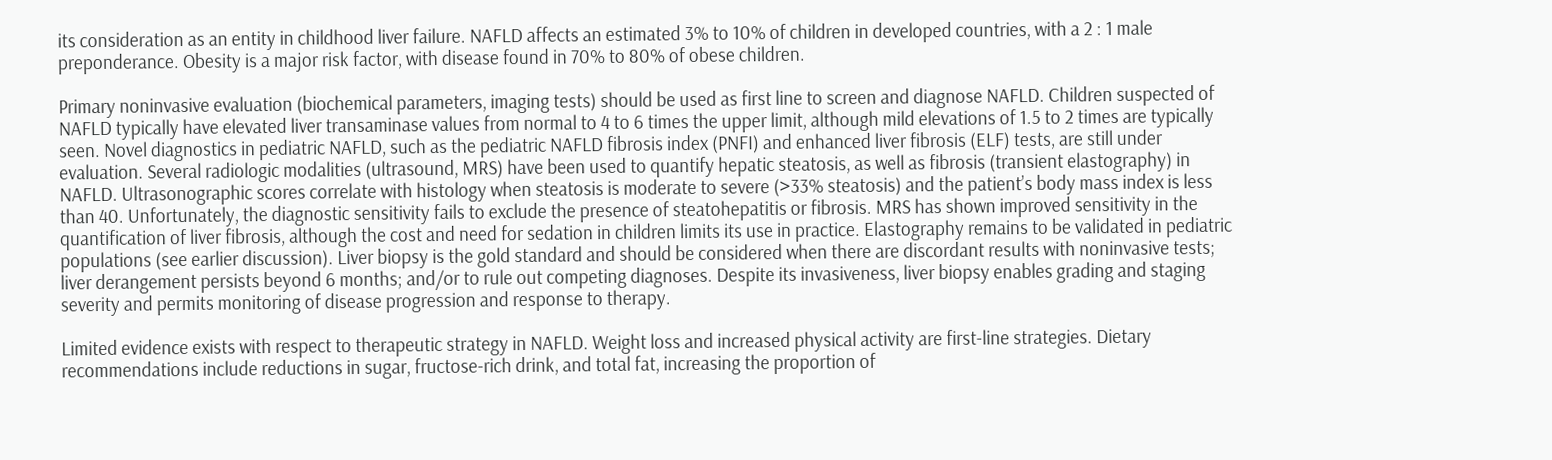its consideration as an entity in childhood liver failure. NAFLD affects an estimated 3% to 10% of children in developed countries, with a 2 : 1 male preponderance. Obesity is a major risk factor, with disease found in 70% to 80% of obese children.

Primary noninvasive evaluation (biochemical parameters, imaging tests) should be used as first line to screen and diagnose NAFLD. Children suspected of NAFLD typically have elevated liver transaminase values from normal to 4 to 6 times the upper limit, although mild elevations of 1.5 to 2 times are typically seen. Novel diagnostics in pediatric NAFLD, such as the pediatric NAFLD fibrosis index (PNFI) and enhanced liver fibrosis (ELF) tests, are still under evaluation. Several radiologic modalities (ultrasound, MRS) have been used to quantify hepatic steatosis, as well as fibrosis (transient elastography) in NAFLD. Ultrasonographic scores correlate with histology when steatosis is moderate to severe (>33% steatosis) and the patient’s body mass index is less than 40. Unfortunately, the diagnostic sensitivity fails to exclude the presence of steatohepatitis or fibrosis. MRS has shown improved sensitivity in the quantification of liver fibrosis, although the cost and need for sedation in children limits its use in practice. Elastography remains to be validated in pediatric populations (see earlier discussion). Liver biopsy is the gold standard and should be considered when there are discordant results with noninvasive tests; liver derangement persists beyond 6 months; and/or to rule out competing diagnoses. Despite its invasiveness, liver biopsy enables grading and staging severity and permits monitoring of disease progression and response to therapy.

Limited evidence exists with respect to therapeutic strategy in NAFLD. Weight loss and increased physical activity are first-line strategies. Dietary recommendations include reductions in sugar, fructose-rich drink, and total fat, increasing the proportion of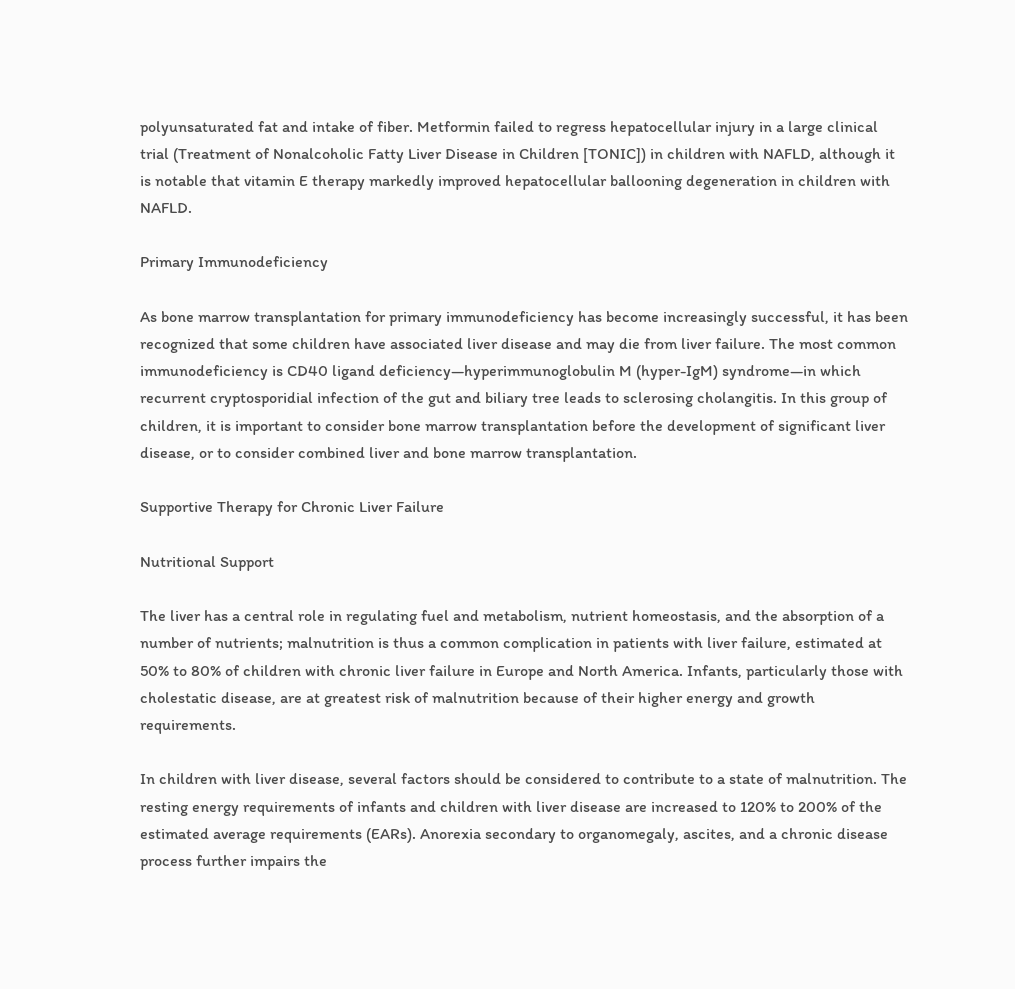polyunsaturated fat and intake of fiber. Metformin failed to regress hepatocellular injury in a large clinical trial (Treatment of Nonalcoholic Fatty Liver Disease in Children [TONIC]) in children with NAFLD, although it is notable that vitamin E therapy markedly improved hepatocellular ballooning degeneration in children with NAFLD.

Primary Immunodeficiency

As bone marrow transplantation for primary immunodeficiency has become increasingly successful, it has been recognized that some children have associated liver disease and may die from liver failure. The most common immunodeficiency is CD40 ligand deficiency—hyperimmunoglobulin M (hyper-IgM) syndrome—in which recurrent cryptosporidial infection of the gut and biliary tree leads to sclerosing cholangitis. In this group of children, it is important to consider bone marrow transplantation before the development of significant liver disease, or to consider combined liver and bone marrow transplantation.

Supportive Therapy for Chronic Liver Failure

Nutritional Support

The liver has a central role in regulating fuel and metabolism, nutrient homeostasis, and the absorption of a number of nutrients; malnutrition is thus a common complication in patients with liver failure, estimated at 50% to 80% of children with chronic liver failure in Europe and North America. Infants, particularly those with cholestatic disease, are at greatest risk of malnutrition because of their higher energy and growth requirements.

In children with liver disease, several factors should be considered to contribute to a state of malnutrition. The resting energy requirements of infants and children with liver disease are increased to 120% to 200% of the estimated average requirements (EARs). Anorexia secondary to organomegaly, ascites, and a chronic disease process further impairs the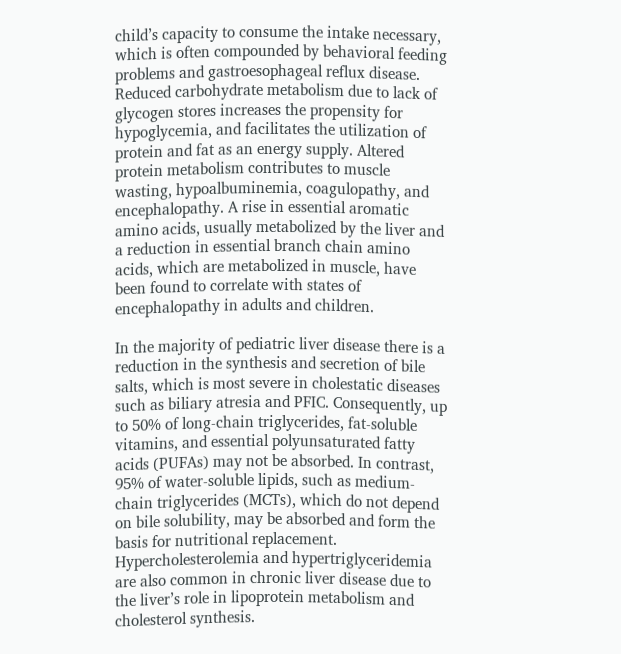child’s capacity to consume the intake necessary, which is often compounded by behavioral feeding problems and gastroesophageal reflux disease. Reduced carbohydrate metabolism due to lack of glycogen stores increases the propensity for hypoglycemia, and facilitates the utilization of protein and fat as an energy supply. Altered protein metabolism contributes to muscle wasting, hypoalbuminemia, coagulopathy, and encephalopathy. A rise in essential aromatic amino acids, usually metabolized by the liver and a reduction in essential branch chain amino acids, which are metabolized in muscle, have been found to correlate with states of encephalopathy in adults and children.

In the majority of pediatric liver disease there is a reduction in the synthesis and secretion of bile salts, which is most severe in cholestatic diseases such as biliary atresia and PFIC. Consequently, up to 50% of long-chain triglycerides, fat-soluble vitamins, and essential polyunsaturated fatty acids (PUFAs) may not be absorbed. In contrast, 95% of water-soluble lipids, such as medium-chain triglycerides (MCTs), which do not depend on bile solubility, may be absorbed and form the basis for nutritional replacement. Hypercholesterolemia and hypertriglyceridemia are also common in chronic liver disease due to the liver’s role in lipoprotein metabolism and cholesterol synthesis.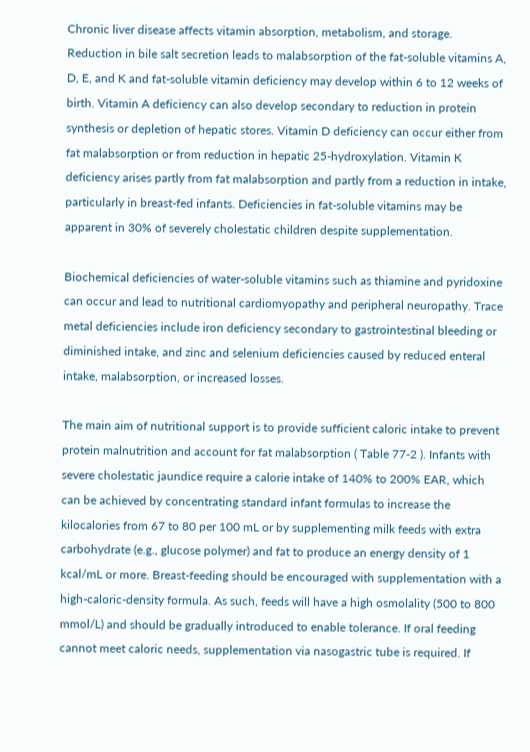Chronic liver disease affects vitamin absorption, metabolism, and storage. Reduction in bile salt secretion leads to malabsorption of the fat-soluble vitamins A, D, E, and K and fat-soluble vitamin deficiency may develop within 6 to 12 weeks of birth. Vitamin A deficiency can also develop secondary to reduction in protein synthesis or depletion of hepatic stores. Vitamin D deficiency can occur either from fat malabsorption or from reduction in hepatic 25-hydroxylation. Vitamin K deficiency arises partly from fat malabsorption and partly from a reduction in intake, particularly in breast-fed infants. Deficiencies in fat-soluble vitamins may be apparent in 30% of severely cholestatic children despite supplementation.

Biochemical deficiencies of water-soluble vitamins such as thiamine and pyridoxine can occur and lead to nutritional cardiomyopathy and peripheral neuropathy. Trace metal deficiencies include iron deficiency secondary to gastrointestinal bleeding or diminished intake, and zinc and selenium deficiencies caused by reduced enteral intake, malabsorption, or increased losses.

The main aim of nutritional support is to provide sufficient caloric intake to prevent protein malnutrition and account for fat malabsorption ( Table 77-2 ). Infants with severe cholestatic jaundice require a calorie intake of 140% to 200% EAR, which can be achieved by concentrating standard infant formulas to increase the kilocalories from 67 to 80 per 100 mL or by supplementing milk feeds with extra carbohydrate (e.g., glucose polymer) and fat to produce an energy density of 1 kcal/mL or more. Breast-feeding should be encouraged with supplementation with a high-caloric-density formula. As such, feeds will have a high osmolality (500 to 800 mmol/L) and should be gradually introduced to enable tolerance. If oral feeding cannot meet caloric needs, supplementation via nasogastric tube is required. If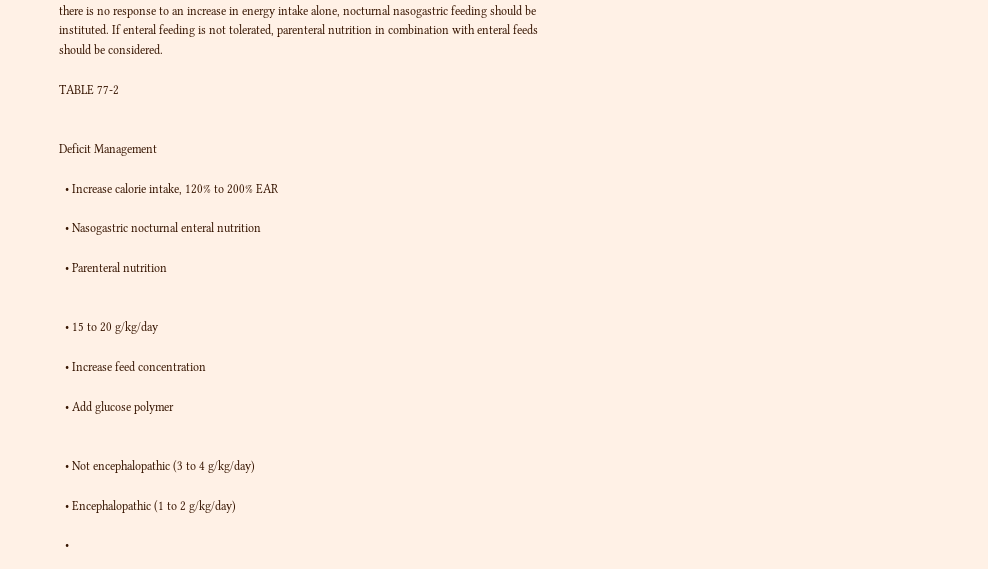there is no response to an increase in energy intake alone, nocturnal nasogastric feeding should be instituted. If enteral feeding is not tolerated, parenteral nutrition in combination with enteral feeds should be considered.

TABLE 77-2


Deficit Management

  • Increase calorie intake, 120% to 200% EAR

  • Nasogastric nocturnal enteral nutrition

  • Parenteral nutrition


  • 15 to 20 g/kg/day

  • Increase feed concentration

  • Add glucose polymer


  • Not encephalopathic (3 to 4 g/kg/day)

  • Encephalopathic (1 to 2 g/kg/day)

  •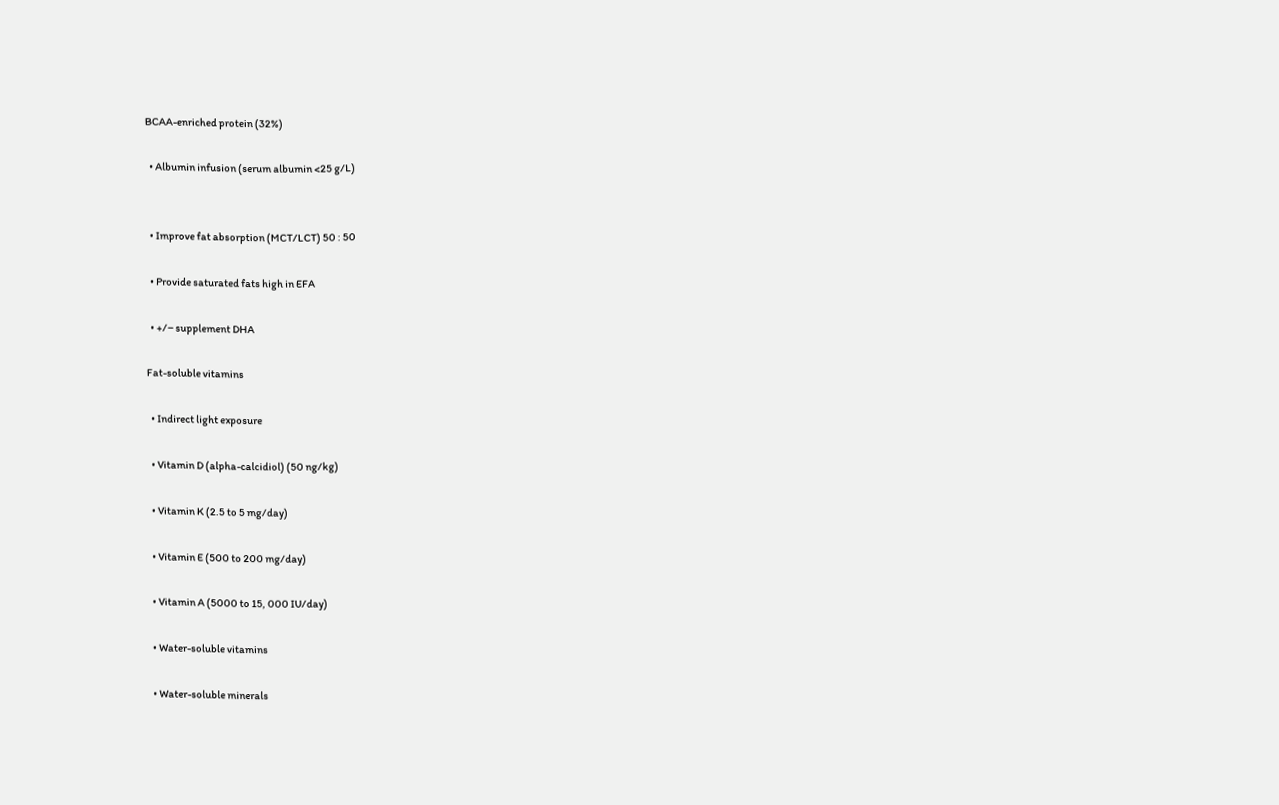BCAA-enriched protein (32%)

  • Albumin infusion (serum albumin <25 g/L)


  • Improve fat absorption (MCT/LCT) 50 : 50

  • Provide saturated fats high in EFA

  • +/− supplement DHA

Fat-soluble vitamins

  • Indirect light exposure

  • Vitamin D (alpha-calcidiol) (50 ng/kg)

  • Vitamin K (2.5 to 5 mg/day)

  • Vitamin E (500 to 200 mg/day)

  • Vitamin A (5000 to 15, 000 IU/day)

  • Water-soluble vitamins

  • Water-soluble minerals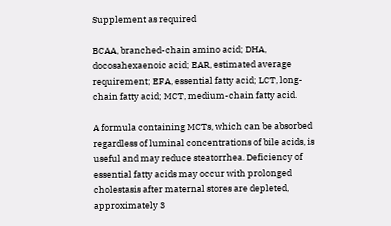Supplement as required

BCAA, branched-chain amino acid; DHA, docosahexaenoic acid; EAR, estimated average requirement; EFA, essential fatty acid; LCT, long-chain fatty acid; MCT, medium-chain fatty acid.

A formula containing MCTs, which can be absorbed regardless of luminal concentrations of bile acids, is useful and may reduce steatorrhea. Deficiency of essential fatty acids may occur with prolonged cholestasis after maternal stores are depleted, approximately 3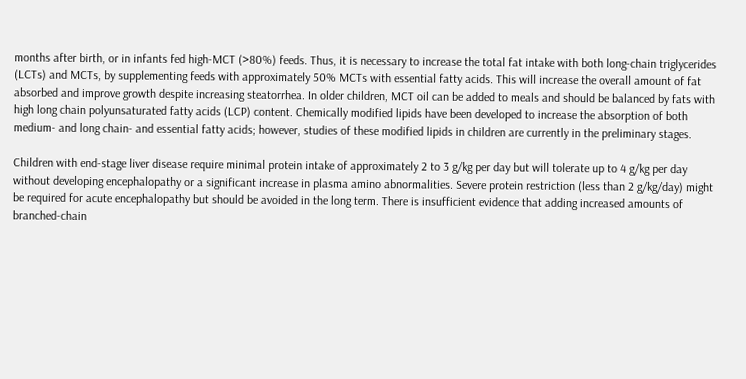months after birth, or in infants fed high-MCT (>80%) feeds. Thus, it is necessary to increase the total fat intake with both long-chain triglycerides (LCTs) and MCTs, by supplementing feeds with approximately 50% MCTs with essential fatty acids. This will increase the overall amount of fat absorbed and improve growth despite increasing steatorrhea. In older children, MCT oil can be added to meals and should be balanced by fats with high long chain polyunsaturated fatty acids (LCP) content. Chemically modified lipids have been developed to increase the absorption of both medium- and long chain- and essential fatty acids; however, studies of these modified lipids in children are currently in the preliminary stages.

Children with end-stage liver disease require minimal protein intake of approximately 2 to 3 g/kg per day but will tolerate up to 4 g/kg per day without developing encephalopathy or a significant increase in plasma amino abnormalities. Severe protein restriction (less than 2 g/kg/day) might be required for acute encephalopathy but should be avoided in the long term. There is insufficient evidence that adding increased amounts of branched-chain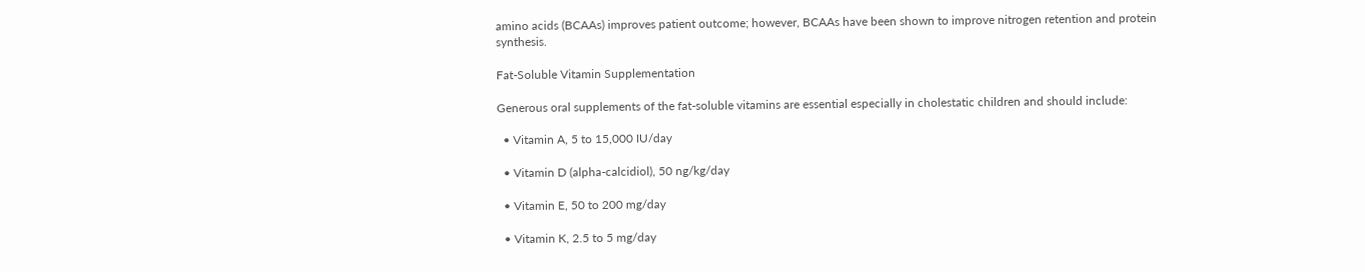amino acids (BCAAs) improves patient outcome; however, BCAAs have been shown to improve nitrogen retention and protein synthesis.

Fat-Soluble Vitamin Supplementation

Generous oral supplements of the fat-soluble vitamins are essential especially in cholestatic children and should include:

  • Vitamin A, 5 to 15,000 IU/day

  • Vitamin D (alpha-calcidiol), 50 ng/kg/day

  • Vitamin E, 50 to 200 mg/day

  • Vitamin K, 2.5 to 5 mg/day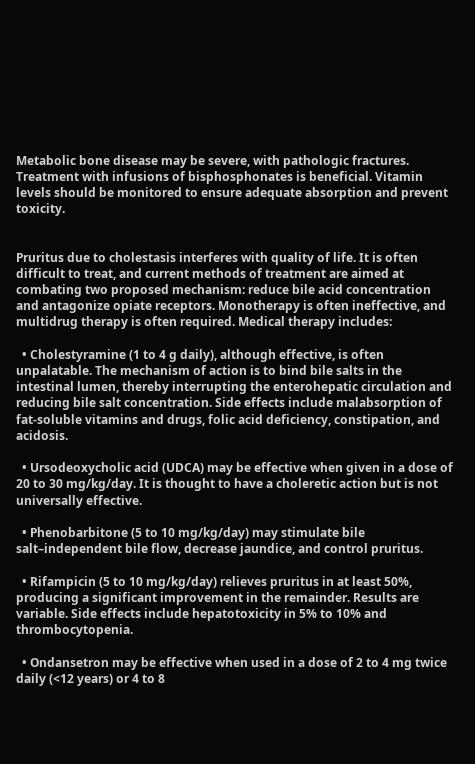Metabolic bone disease may be severe, with pathologic fractures. Treatment with infusions of bisphosphonates is beneficial. Vitamin levels should be monitored to ensure adequate absorption and prevent toxicity.


Pruritus due to cholestasis interferes with quality of life. It is often difficult to treat, and current methods of treatment are aimed at combating two proposed mechanism: reduce bile acid concentration and antagonize opiate receptors. Monotherapy is often ineffective, and multidrug therapy is often required. Medical therapy includes:

  • Cholestyramine (1 to 4 g daily), although effective, is often unpalatable. The mechanism of action is to bind bile salts in the intestinal lumen, thereby interrupting the enterohepatic circulation and reducing bile salt concentration. Side effects include malabsorption of fat-soluble vitamins and drugs, folic acid deficiency, constipation, and acidosis.

  • Ursodeoxycholic acid (UDCA) may be effective when given in a dose of 20 to 30 mg/kg/day. It is thought to have a choleretic action but is not universally effective.

  • Phenobarbitone (5 to 10 mg/kg/day) may stimulate bile salt–independent bile flow, decrease jaundice, and control pruritus.

  • Rifampicin (5 to 10 mg/kg/day) relieves pruritus in at least 50%, producing a significant improvement in the remainder. Results are variable. Side effects include hepatotoxicity in 5% to 10% and thrombocytopenia.

  • Ondansetron may be effective when used in a dose of 2 to 4 mg twice daily (<12 years) or 4 to 8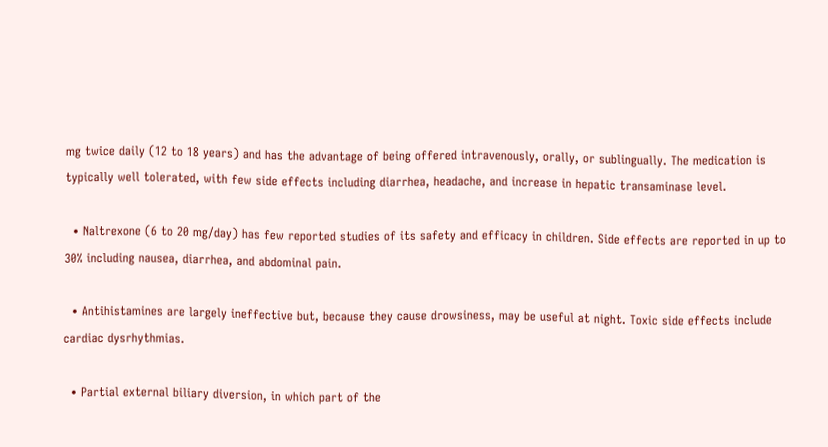mg twice daily (12 to 18 years) and has the advantage of being offered intravenously, orally, or sublingually. The medication is typically well tolerated, with few side effects including diarrhea, headache, and increase in hepatic transaminase level.

  • Naltrexone (6 to 20 mg/day) has few reported studies of its safety and efficacy in children. Side effects are reported in up to 30% including nausea, diarrhea, and abdominal pain.

  • Antihistamines are largely ineffective but, because they cause drowsiness, may be useful at night. Toxic side effects include cardiac dysrhythmias.

  • Partial external biliary diversion, in which part of the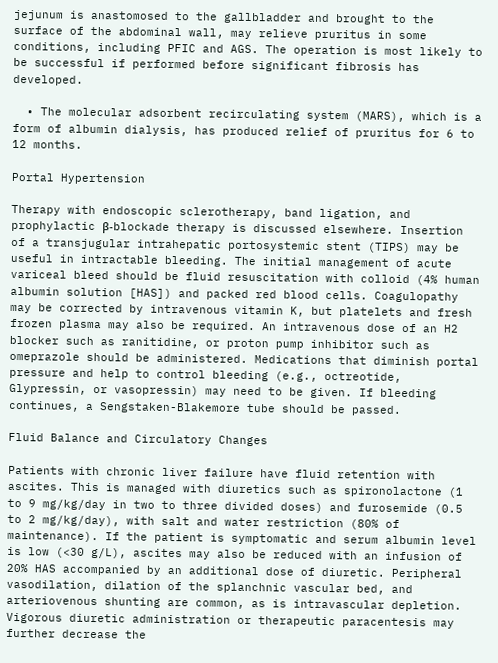jejunum is anastomosed to the gallbladder and brought to the surface of the abdominal wall, may relieve pruritus in some conditions, including PFIC and AGS. The operation is most likely to be successful if performed before significant fibrosis has developed.

  • The molecular adsorbent recirculating system (MARS), which is a form of albumin dialysis, has produced relief of pruritus for 6 to 12 months.

Portal Hypertension

Therapy with endoscopic sclerotherapy, band ligation, and prophylactic β-blockade therapy is discussed elsewhere. Insertion of a transjugular intrahepatic portosystemic stent (TIPS) may be useful in intractable bleeding. The initial management of acute variceal bleed should be fluid resuscitation with colloid (4% human albumin solution [HAS]) and packed red blood cells. Coagulopathy may be corrected by intravenous vitamin K, but platelets and fresh frozen plasma may also be required. An intravenous dose of an H2 blocker such as ranitidine, or proton pump inhibitor such as omeprazole should be administered. Medications that diminish portal pressure and help to control bleeding (e.g., octreotide, Glypressin, or vasopressin) may need to be given. If bleeding continues, a Sengstaken-Blakemore tube should be passed.

Fluid Balance and Circulatory Changes

Patients with chronic liver failure have fluid retention with ascites. This is managed with diuretics such as spironolactone (1 to 9 mg/kg/day in two to three divided doses) and furosemide (0.5 to 2 mg/kg/day), with salt and water restriction (80% of maintenance). If the patient is symptomatic and serum albumin level is low (<30 g/L), ascites may also be reduced with an infusion of 20% HAS accompanied by an additional dose of diuretic. Peripheral vasodilation, dilation of the splanchnic vascular bed, and arteriovenous shunting are common, as is intravascular depletion. Vigorous diuretic administration or therapeutic paracentesis may further decrease the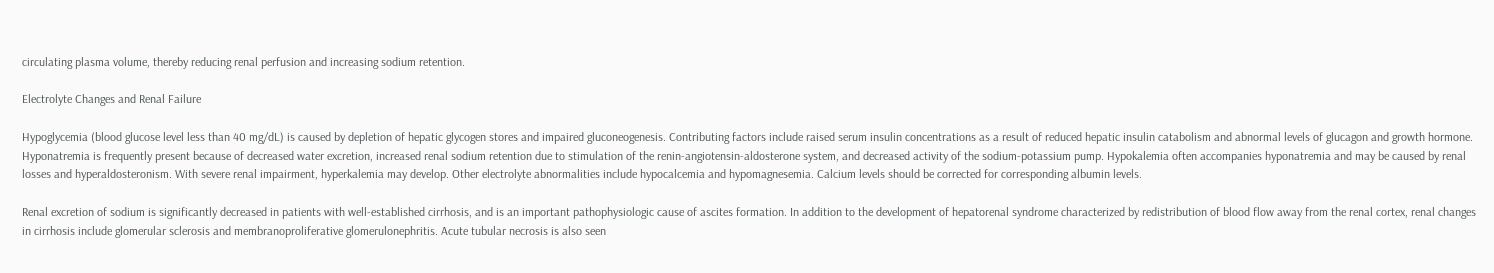circulating plasma volume, thereby reducing renal perfusion and increasing sodium retention.

Electrolyte Changes and Renal Failure

Hypoglycemia (blood glucose level less than 40 mg/dL) is caused by depletion of hepatic glycogen stores and impaired gluconeogenesis. Contributing factors include raised serum insulin concentrations as a result of reduced hepatic insulin catabolism and abnormal levels of glucagon and growth hormone. Hyponatremia is frequently present because of decreased water excretion, increased renal sodium retention due to stimulation of the renin-angiotensin-aldosterone system, and decreased activity of the sodium-potassium pump. Hypokalemia often accompanies hyponatremia and may be caused by renal losses and hyperaldosteronism. With severe renal impairment, hyperkalemia may develop. Other electrolyte abnormalities include hypocalcemia and hypomagnesemia. Calcium levels should be corrected for corresponding albumin levels.

Renal excretion of sodium is significantly decreased in patients with well-established cirrhosis, and is an important pathophysiologic cause of ascites formation. In addition to the development of hepatorenal syndrome characterized by redistribution of blood flow away from the renal cortex, renal changes in cirrhosis include glomerular sclerosis and membranoproliferative glomerulonephritis. Acute tubular necrosis is also seen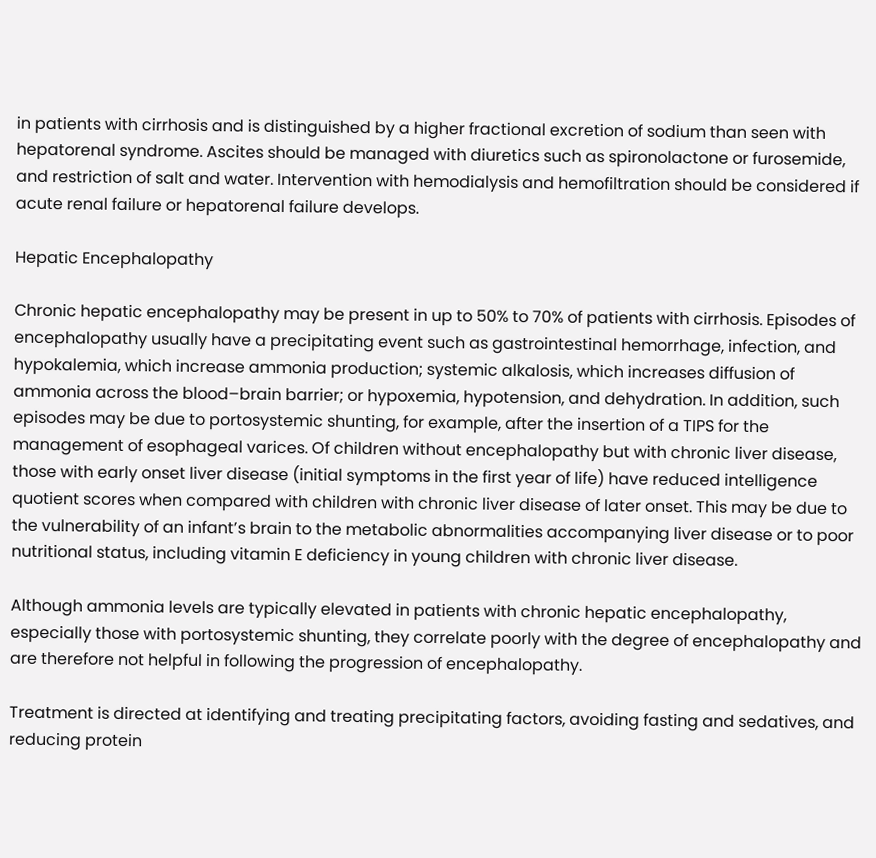in patients with cirrhosis and is distinguished by a higher fractional excretion of sodium than seen with hepatorenal syndrome. Ascites should be managed with diuretics such as spironolactone or furosemide, and restriction of salt and water. Intervention with hemodialysis and hemofiltration should be considered if acute renal failure or hepatorenal failure develops.

Hepatic Encephalopathy

Chronic hepatic encephalopathy may be present in up to 50% to 70% of patients with cirrhosis. Episodes of encephalopathy usually have a precipitating event such as gastrointestinal hemorrhage, infection, and hypokalemia, which increase ammonia production; systemic alkalosis, which increases diffusion of ammonia across the blood–brain barrier; or hypoxemia, hypotension, and dehydration. In addition, such episodes may be due to portosystemic shunting, for example, after the insertion of a TIPS for the management of esophageal varices. Of children without encephalopathy but with chronic liver disease, those with early onset liver disease (initial symptoms in the first year of life) have reduced intelligence quotient scores when compared with children with chronic liver disease of later onset. This may be due to the vulnerability of an infant’s brain to the metabolic abnormalities accompanying liver disease or to poor nutritional status, including vitamin E deficiency in young children with chronic liver disease.

Although ammonia levels are typically elevated in patients with chronic hepatic encephalopathy, especially those with portosystemic shunting, they correlate poorly with the degree of encephalopathy and are therefore not helpful in following the progression of encephalopathy.

Treatment is directed at identifying and treating precipitating factors, avoiding fasting and sedatives, and reducing protein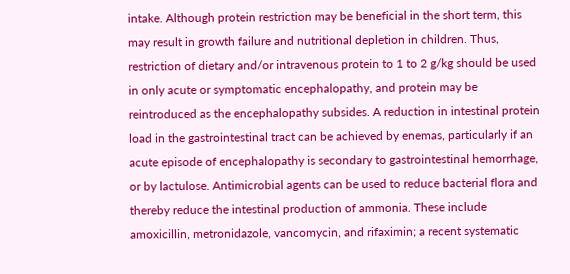intake. Although protein restriction may be beneficial in the short term, this may result in growth failure and nutritional depletion in children. Thus, restriction of dietary and/or intravenous protein to 1 to 2 g/kg should be used in only acute or symptomatic encephalopathy, and protein may be reintroduced as the encephalopathy subsides. A reduction in intestinal protein load in the gastrointestinal tract can be achieved by enemas, particularly if an acute episode of encephalopathy is secondary to gastrointestinal hemorrhage, or by lactulose. Antimicrobial agents can be used to reduce bacterial flora and thereby reduce the intestinal production of ammonia. These include amoxicillin, metronidazole, vancomycin, and rifaximin; a recent systematic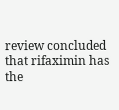review concluded that rifaximin has the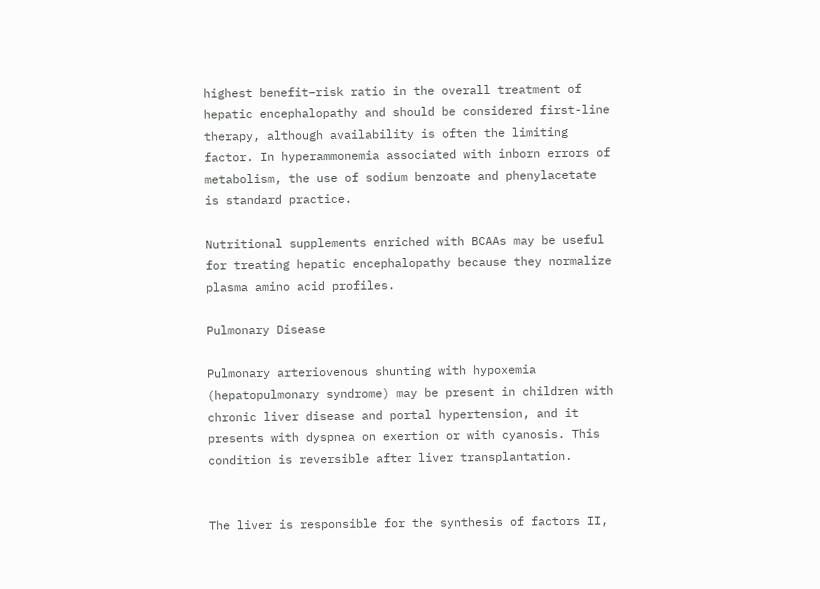highest benefit–risk ratio in the overall treatment of hepatic encephalopathy and should be considered first-line therapy, although availability is often the limiting factor. In hyperammonemia associated with inborn errors of metabolism, the use of sodium benzoate and phenylacetate is standard practice.

Nutritional supplements enriched with BCAAs may be useful for treating hepatic encephalopathy because they normalize plasma amino acid profiles.

Pulmonary Disease

Pulmonary arteriovenous shunting with hypoxemia (hepatopulmonary syndrome) may be present in children with chronic liver disease and portal hypertension, and it presents with dyspnea on exertion or with cyanosis. This condition is reversible after liver transplantation.


The liver is responsible for the synthesis of factors II,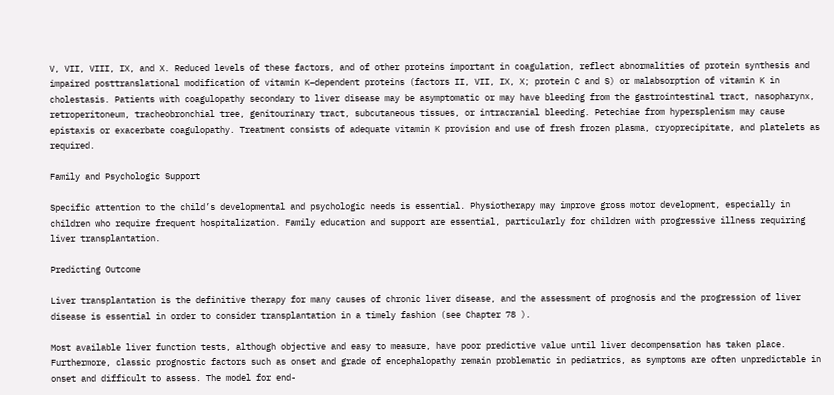V, VII, VIII, IX, and X. Reduced levels of these factors, and of other proteins important in coagulation, reflect abnormalities of protein synthesis and impaired posttranslational modification of vitamin K–dependent proteins (factors II, VII, IX, X; protein C and S) or malabsorption of vitamin K in cholestasis. Patients with coagulopathy secondary to liver disease may be asymptomatic or may have bleeding from the gastrointestinal tract, nasopharynx, retroperitoneum, tracheobronchial tree, genitourinary tract, subcutaneous tissues, or intracranial bleeding. Petechiae from hypersplenism may cause epistaxis or exacerbate coagulopathy. Treatment consists of adequate vitamin K provision and use of fresh frozen plasma, cryoprecipitate, and platelets as required.

Family and Psychologic Support

Specific attention to the child’s developmental and psychologic needs is essential. Physiotherapy may improve gross motor development, especially in children who require frequent hospitalization. Family education and support are essential, particularly for children with progressive illness requiring liver transplantation.

Predicting Outcome

Liver transplantation is the definitive therapy for many causes of chronic liver disease, and the assessment of prognosis and the progression of liver disease is essential in order to consider transplantation in a timely fashion (see Chapter 78 ).

Most available liver function tests, although objective and easy to measure, have poor predictive value until liver decompensation has taken place. Furthermore, classic prognostic factors such as onset and grade of encephalopathy remain problematic in pediatrics, as symptoms are often unpredictable in onset and difficult to assess. The model for end-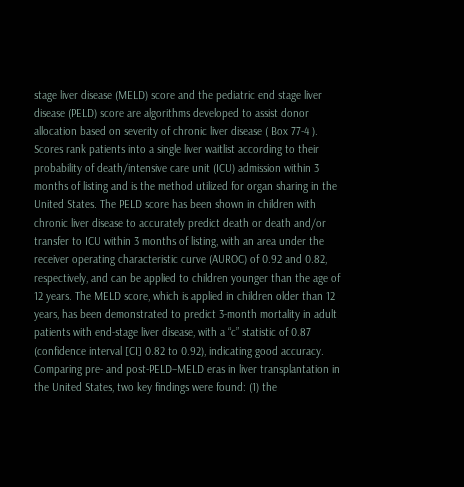stage liver disease (MELD) score and the pediatric end stage liver disease (PELD) score are algorithms developed to assist donor allocation based on severity of chronic liver disease ( Box 77-4 ). Scores rank patients into a single liver waitlist according to their probability of death/intensive care unit (ICU) admission within 3 months of listing and is the method utilized for organ sharing in the United States. The PELD score has been shown in children with chronic liver disease to accurately predict death or death and/or transfer to ICU within 3 months of listing, with an area under the receiver operating characteristic curve (AUROC) of 0.92 and 0.82, respectively, and can be applied to children younger than the age of 12 years. The MELD score, which is applied in children older than 12 years, has been demonstrated to predict 3-month mortality in adult patients with end-stage liver disease, with a “c” statistic of 0.87 (confidence interval [CI] 0.82 to 0.92), indicating good accuracy. Comparing pre- and post-PELD–MELD eras in liver transplantation in the United States, two key findings were found: (1) the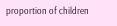proportion of children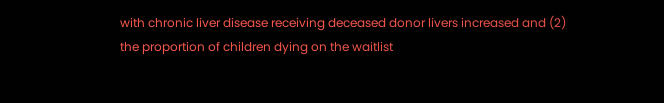with chronic liver disease receiving deceased donor livers increased and (2) the proportion of children dying on the waitlist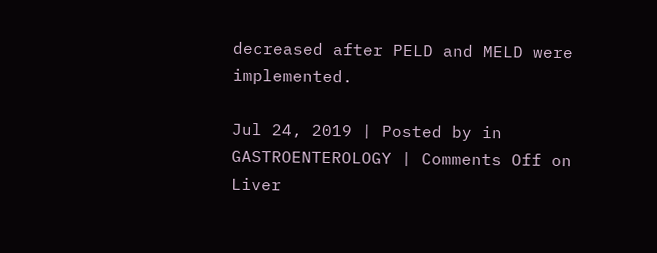decreased after PELD and MELD were implemented.

Jul 24, 2019 | Posted by in GASTROENTEROLOGY | Comments Off on Liver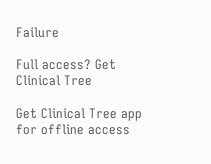Failure

Full access? Get Clinical Tree

Get Clinical Tree app for offline access